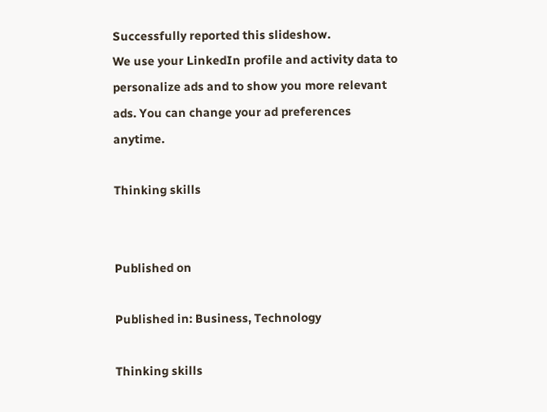Successfully reported this slideshow.
We use your LinkedIn profile and activity data to personalize ads and to show you more relevant ads. You can change your ad preferences anytime.

Thinking skills


Published on

Published in: Business, Technology

Thinking skills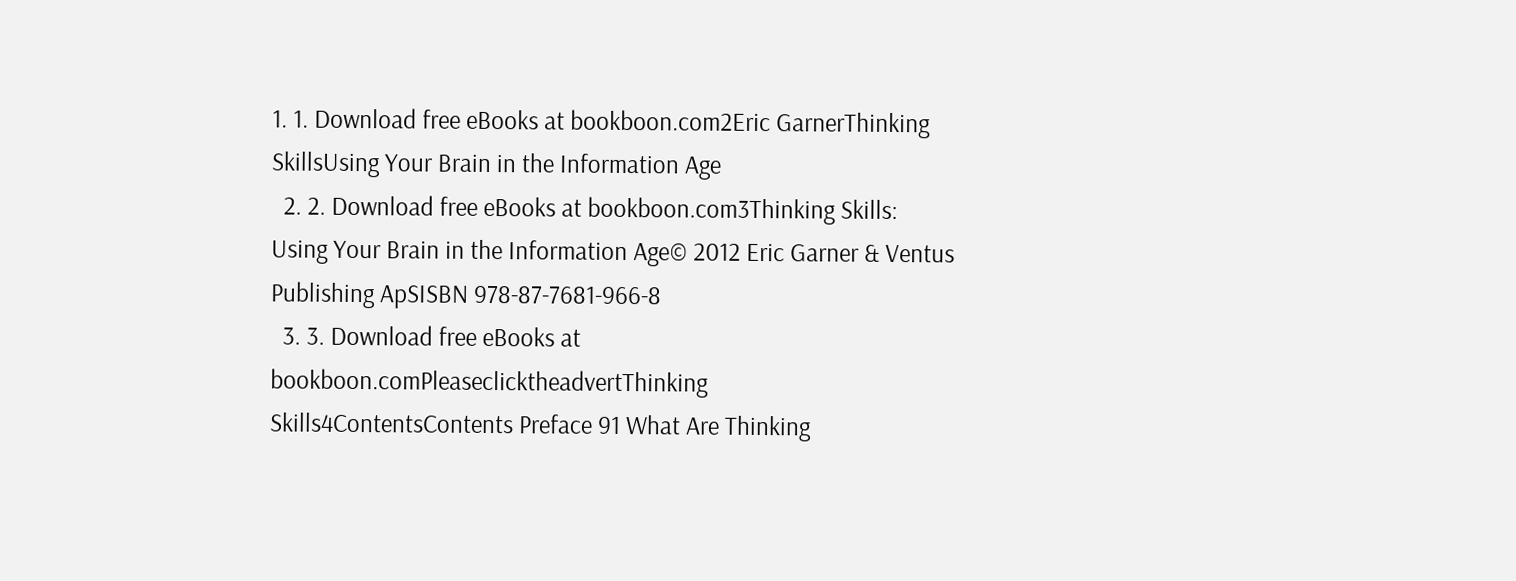1. 1. Download free eBooks at bookboon.com2Eric GarnerThinking SkillsUsing Your Brain in the Information Age
  2. 2. Download free eBooks at bookboon.com3Thinking Skills: Using Your Brain in the Information Age© 2012 Eric Garner & Ventus Publishing ApSISBN 978-87-7681-966-8
  3. 3. Download free eBooks at bookboon.comPleaseclicktheadvertThinking Skills4ContentsContents Preface 91 What Are Thinking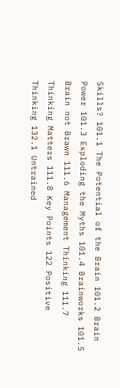Skills? 101.1 The Potential of the Brain 101.2 Brain Power 101.3 Exploding the Myths 101.4 Brainworks 101.5 Brain not Brawn 111.6 Management Thinking 111.7 Thinking Matters 111.8 Key Points 122 Positive Thinking 132.1 Untrained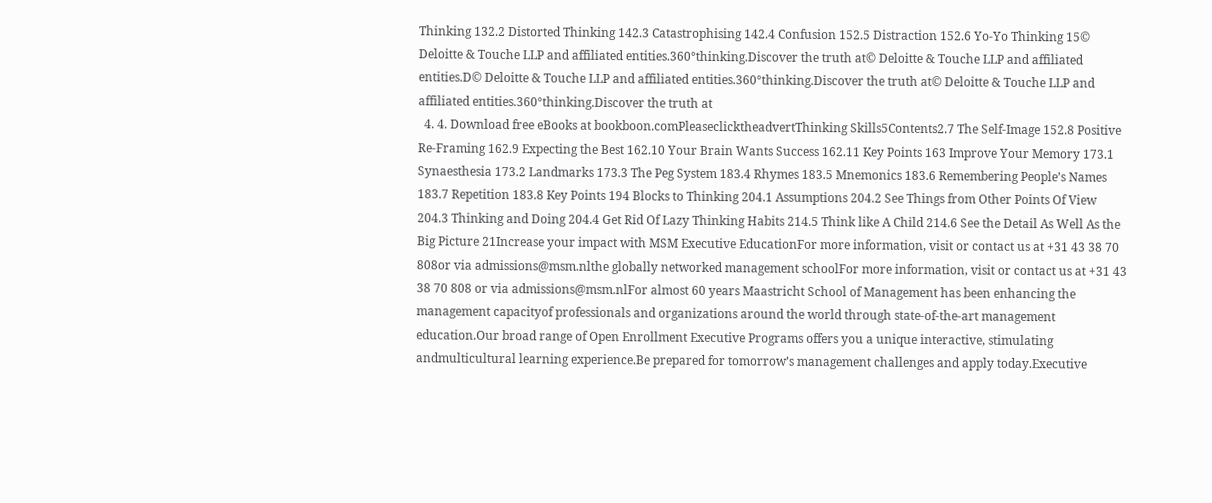Thinking 132.2 Distorted Thinking 142.3 Catastrophising 142.4 Confusion 152.5 Distraction 152.6 Yo-Yo Thinking 15© Deloitte & Touche LLP and affiliated entities.360°thinking.Discover the truth at© Deloitte & Touche LLP and affiliated entities.D© Deloitte & Touche LLP and affiliated entities.360°thinking.Discover the truth at© Deloitte & Touche LLP and affiliated entities.360°thinking.Discover the truth at
  4. 4. Download free eBooks at bookboon.comPleaseclicktheadvertThinking Skills5Contents2.7 The Self-Image 152.8 Positive Re-Framing 162.9 Expecting the Best 162.10 Your Brain Wants Success 162.11 Key Points 163 Improve Your Memory 173.1 Synaesthesia 173.2 Landmarks 173.3 The Peg System 183.4 Rhymes 183.5 Mnemonics 183.6 Remembering People’s Names 183.7 Repetition 183.8 Key Points 194 Blocks to Thinking 204.1 Assumptions 204.2 See Things from Other Points Of View 204.3 Thinking and Doing 204.4 Get Rid Of Lazy Thinking Habits 214.5 Think like A Child 214.6 See the Detail As Well As the Big Picture 21Increase your impact with MSM Executive EducationFor more information, visit or contact us at +31 43 38 70 808or via admissions@msm.nlthe globally networked management schoolFor more information, visit or contact us at +31 43 38 70 808 or via admissions@msm.nlFor almost 60 years Maastricht School of Management has been enhancing the management capacityof professionals and organizations around the world through state-of-the-art management education.Our broad range of Open Enrollment Executive Programs offers you a unique interactive, stimulating andmulticultural learning experience.Be prepared for tomorrow’s management challenges and apply today.Executive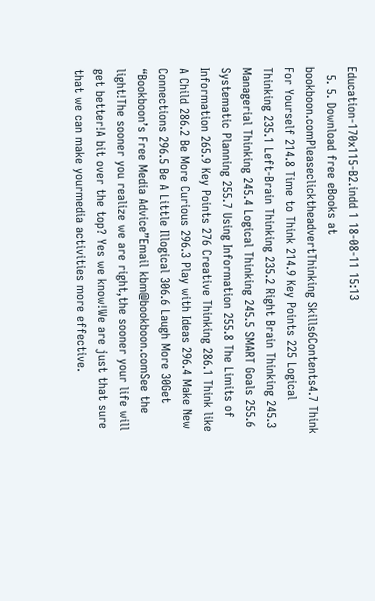Education-170x115-B2.indd 1 18-08-11 15:13
  5. 5. Download free eBooks at bookboon.comPleaseclicktheadvertThinking Skills6Contents4.7 Think For Yourself 214.8 Time to Think 214.9 Key Points 225 Logical Thinking 235.1 Left-Brain Thinking 235.2 Right Brain Thinking 245.3 Managerial Thinking 245.4 Logical Thinking 245.5 SMART Goals 255.6 Systematic Planning 255.7 Using Information 255.8 The Limits of Information 265.9 Key Points 276 Creative Thinking 286.1 Think like A Child 286.2 Be More Curious 296.3 Play with Ideas 296.4 Make New Connections 296.5 Be A Little Illogical 306.6 Laugh More 30Get “Bookboon’s Free Media Advice”Email kbm@bookboon.comSee the light!The sooner you realize we are right,the sooner your life will get better!A bit over the top? Yes we know!We are just that sure that we can make yourmedia activities more effective.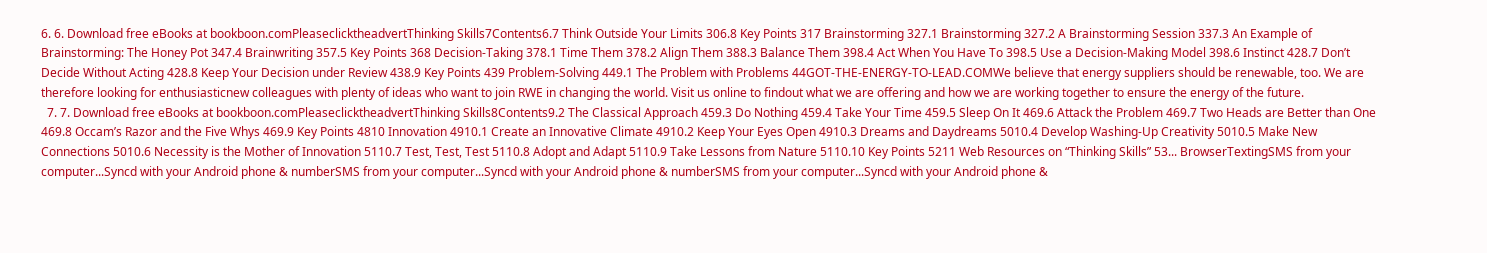6. 6. Download free eBooks at bookboon.comPleaseclicktheadvertThinking Skills7Contents6.7 Think Outside Your Limits 306.8 Key Points 317 Brainstorming 327.1 Brainstorming 327.2 A Brainstorming Session 337.3 An Example of Brainstorming: The Honey Pot 347.4 Brainwriting 357.5 Key Points 368 Decision-Taking 378.1 Time Them 378.2 Align Them 388.3 Balance Them 398.4 Act When You Have To 398.5 Use a Decision-Making Model 398.6 Instinct 428.7 Don’t Decide Without Acting 428.8 Keep Your Decision under Review 438.9 Key Points 439 Problem-Solving 449.1 The Problem with Problems 44GOT-THE-ENERGY-TO-LEAD.COMWe believe that energy suppliers should be renewable, too. We are therefore looking for enthusiasticnew colleagues with plenty of ideas who want to join RWE in changing the world. Visit us online to findout what we are offering and how we are working together to ensure the energy of the future.
  7. 7. Download free eBooks at bookboon.comPleaseclicktheadvertThinking Skills8Contents9.2 The Classical Approach 459.3 Do Nothing 459.4 Take Your Time 459.5 Sleep On It 469.6 Attack the Problem 469.7 Two Heads are Better than One 469.8 Occam’s Razor and the Five Whys 469.9 Key Points 4810 Innovation 4910.1 Create an Innovative Climate 4910.2 Keep Your Eyes Open 4910.3 Dreams and Daydreams 5010.4 Develop Washing-Up Creativity 5010.5 Make New Connections 5010.6 Necessity is the Mother of Innovation 5110.7 Test, Test, Test 5110.8 Adopt and Adapt 5110.9 Take Lessons from Nature 5110.10 Key Points 5211 Web Resources on “Thinking Skills” 53... BrowserTextingSMS from your computer...Syncd with your Android phone & numberSMS from your computer...Syncd with your Android phone & numberSMS from your computer...Syncd with your Android phone &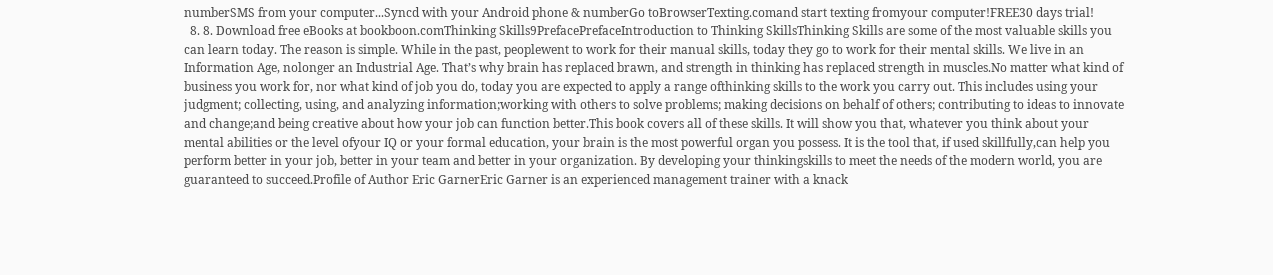numberSMS from your computer...Syncd with your Android phone & numberGo toBrowserTexting.comand start texting fromyour computer!FREE30 days trial!
  8. 8. Download free eBooks at bookboon.comThinking Skills9PrefacePrefaceIntroduction to Thinking SkillsThinking Skills are some of the most valuable skills you can learn today. The reason is simple. While in the past, peoplewent to work for their manual skills, today they go to work for their mental skills. We live in an Information Age, nolonger an Industrial Age. That’s why brain has replaced brawn, and strength in thinking has replaced strength in muscles.No matter what kind of business you work for, nor what kind of job you do, today you are expected to apply a range ofthinking skills to the work you carry out. This includes using your judgment; collecting, using, and analyzing information;working with others to solve problems; making decisions on behalf of others; contributing to ideas to innovate and change;and being creative about how your job can function better.This book covers all of these skills. It will show you that, whatever you think about your mental abilities or the level ofyour IQ or your formal education, your brain is the most powerful organ you possess. It is the tool that, if used skillfully,can help you perform better in your job, better in your team and better in your organization. By developing your thinkingskills to meet the needs of the modern world, you are guaranteed to succeed.Profile of Author Eric GarnerEric Garner is an experienced management trainer with a knack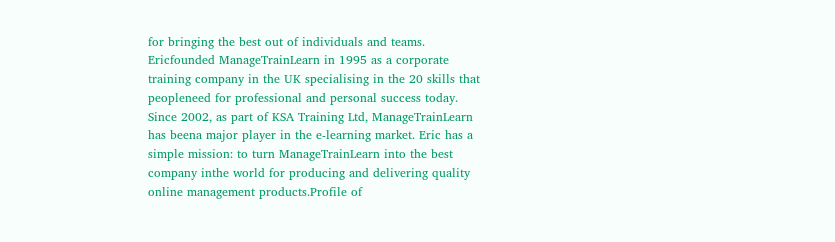for bringing the best out of individuals and teams. Ericfounded ManageTrainLearn in 1995 as a corporate training company in the UK specialising in the 20 skills that peopleneed for professional and personal success today. Since 2002, as part of KSA Training Ltd, ManageTrainLearn has beena major player in the e-learning market. Eric has a simple mission: to turn ManageTrainLearn into the best company inthe world for producing and delivering quality online management products.Profile of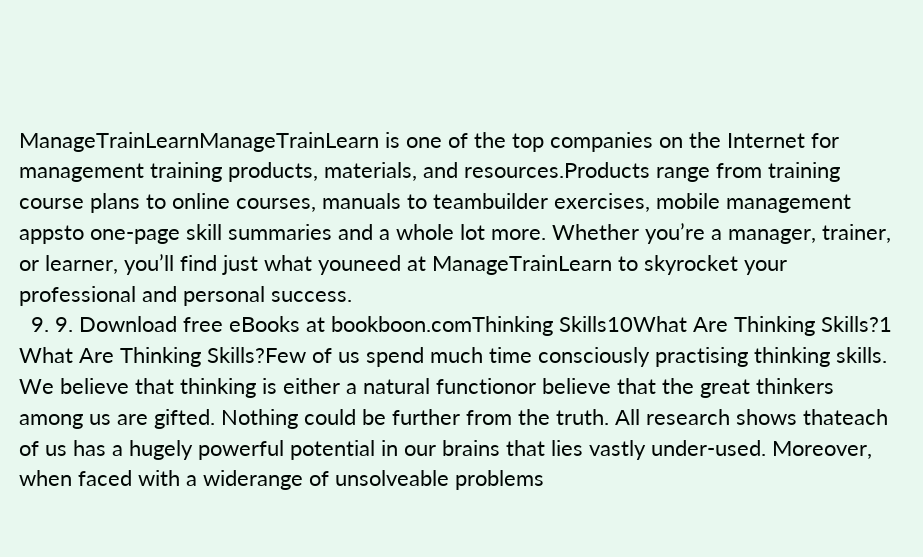ManageTrainLearnManageTrainLearn is one of the top companies on the Internet for management training products, materials, and resources.Products range from training course plans to online courses, manuals to teambuilder exercises, mobile management appsto one-page skill summaries and a whole lot more. Whether you’re a manager, trainer, or learner, you’ll find just what youneed at ManageTrainLearn to skyrocket your professional and personal success.
  9. 9. Download free eBooks at bookboon.comThinking Skills10What Are Thinking Skills?1 What Are Thinking Skills?Few of us spend much time consciously practising thinking skills. We believe that thinking is either a natural functionor believe that the great thinkers among us are gifted. Nothing could be further from the truth. All research shows thateach of us has a hugely powerful potential in our brains that lies vastly under-used. Moreover, when faced with a widerange of unsolveable problems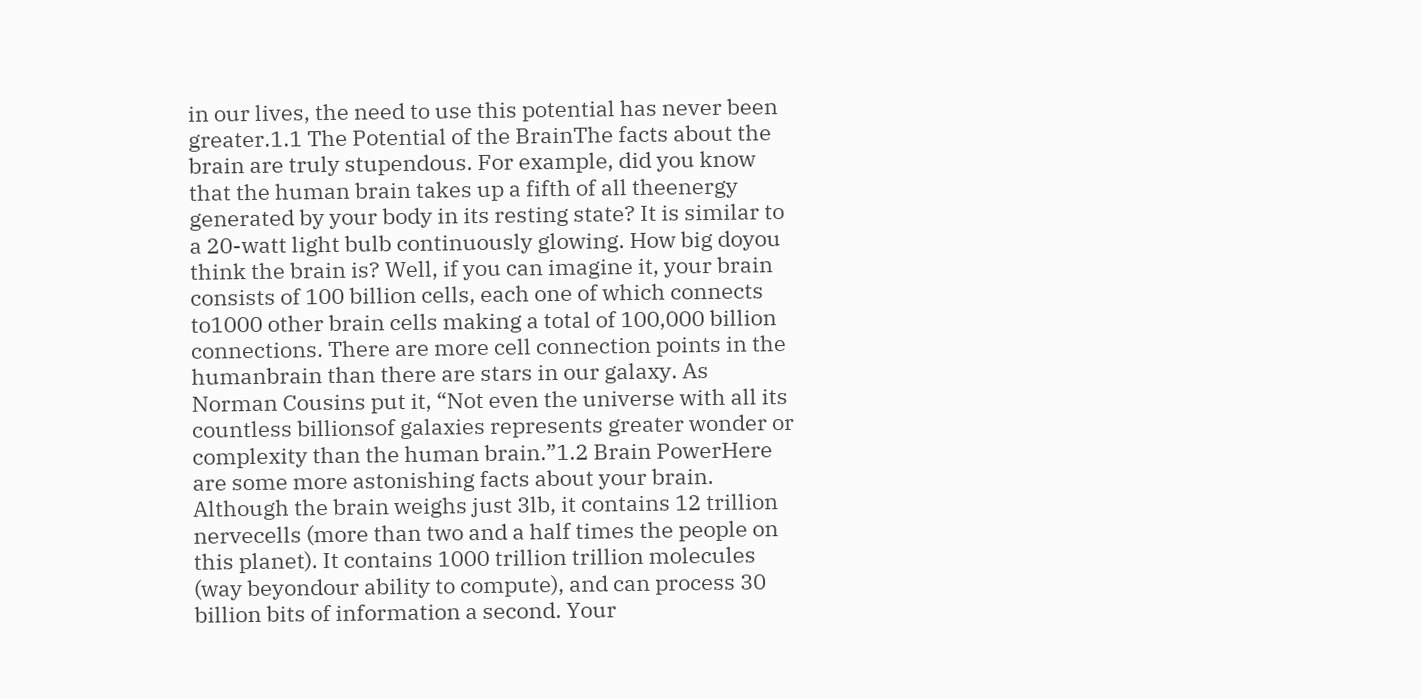in our lives, the need to use this potential has never been greater.1.1 The Potential of the BrainThe facts about the brain are truly stupendous. For example, did you know that the human brain takes up a fifth of all theenergy generated by your body in its resting state? It is similar to a 20-watt light bulb continuously glowing. How big doyou think the brain is? Well, if you can imagine it, your brain consists of 100 billion cells, each one of which connects to1000 other brain cells making a total of 100,000 billion connections. There are more cell connection points in the humanbrain than there are stars in our galaxy. As Norman Cousins put it, “Not even the universe with all its countless billionsof galaxies represents greater wonder or complexity than the human brain.”1.2 Brain PowerHere are some more astonishing facts about your brain. Although the brain weighs just 3lb, it contains 12 trillion nervecells (more than two and a half times the people on this planet). It contains 1000 trillion trillion molecules (way beyondour ability to compute), and can process 30 billion bits of information a second. Your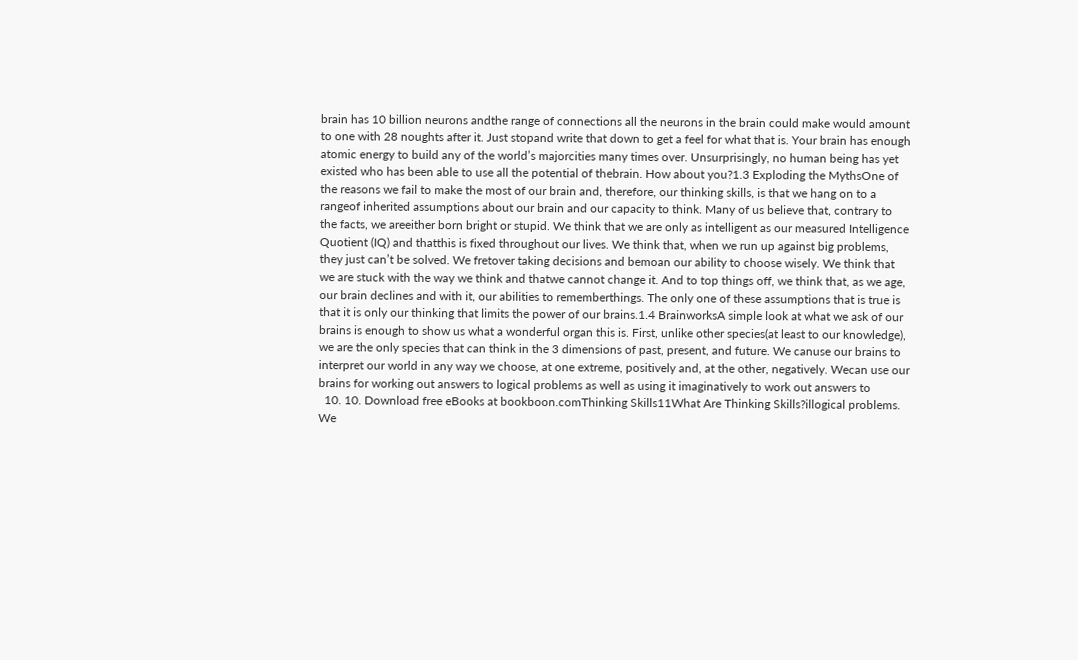brain has 10 billion neurons andthe range of connections all the neurons in the brain could make would amount to one with 28 noughts after it. Just stopand write that down to get a feel for what that is. Your brain has enough atomic energy to build any of the world’s majorcities many times over. Unsurprisingly, no human being has yet existed who has been able to use all the potential of thebrain. How about you?1.3 Exploding the MythsOne of the reasons we fail to make the most of our brain and, therefore, our thinking skills, is that we hang on to a rangeof inherited assumptions about our brain and our capacity to think. Many of us believe that, contrary to the facts, we areeither born bright or stupid. We think that we are only as intelligent as our measured Intelligence Quotient (IQ) and thatthis is fixed throughout our lives. We think that, when we run up against big problems, they just can’t be solved. We fretover taking decisions and bemoan our ability to choose wisely. We think that we are stuck with the way we think and thatwe cannot change it. And to top things off, we think that, as we age, our brain declines and with it, our abilities to rememberthings. The only one of these assumptions that is true is that it is only our thinking that limits the power of our brains.1.4 BrainworksA simple look at what we ask of our brains is enough to show us what a wonderful organ this is. First, unlike other species(at least to our knowledge), we are the only species that can think in the 3 dimensions of past, present, and future. We canuse our brains to interpret our world in any way we choose, at one extreme, positively and, at the other, negatively. Wecan use our brains for working out answers to logical problems as well as using it imaginatively to work out answers to
  10. 10. Download free eBooks at bookboon.comThinking Skills11What Are Thinking Skills?illogical problems. We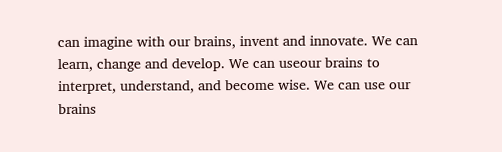can imagine with our brains, invent and innovate. We can learn, change and develop. We can useour brains to interpret, understand, and become wise. We can use our brains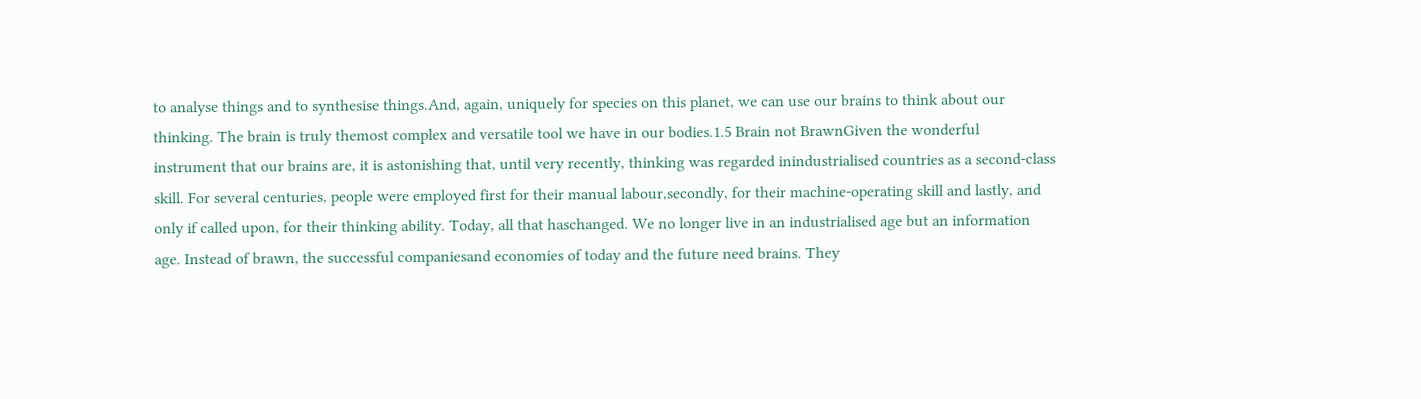to analyse things and to synthesise things.And, again, uniquely for species on this planet, we can use our brains to think about our thinking. The brain is truly themost complex and versatile tool we have in our bodies.1.5 Brain not BrawnGiven the wonderful instrument that our brains are, it is astonishing that, until very recently, thinking was regarded inindustrialised countries as a second-class skill. For several centuries, people were employed first for their manual labour,secondly, for their machine-operating skill and lastly, and only if called upon, for their thinking ability. Today, all that haschanged. We no longer live in an industrialised age but an information age. Instead of brawn, the successful companiesand economies of today and the future need brains. They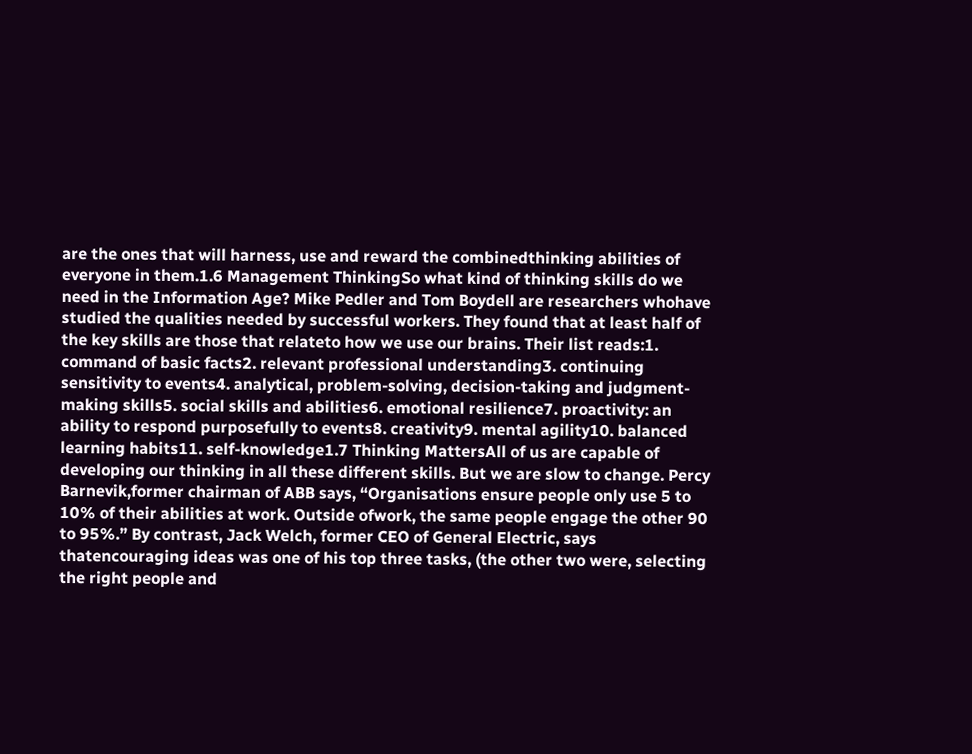are the ones that will harness, use and reward the combinedthinking abilities of everyone in them.1.6 Management ThinkingSo what kind of thinking skills do we need in the Information Age? Mike Pedler and Tom Boydell are researchers whohave studied the qualities needed by successful workers. They found that at least half of the key skills are those that relateto how we use our brains. Their list reads:1. command of basic facts2. relevant professional understanding3. continuing sensitivity to events4. analytical, problem-solving, decision-taking and judgment-making skills5. social skills and abilities6. emotional resilience7. proactivity: an ability to respond purposefully to events8. creativity9. mental agility10. balanced learning habits11. self-knowledge1.7 Thinking MattersAll of us are capable of developing our thinking in all these different skills. But we are slow to change. Percy Barnevik,former chairman of ABB says, “Organisations ensure people only use 5 to 10% of their abilities at work. Outside ofwork, the same people engage the other 90 to 95%.” By contrast, Jack Welch, former CEO of General Electric, says thatencouraging ideas was one of his top three tasks, (the other two were, selecting the right people and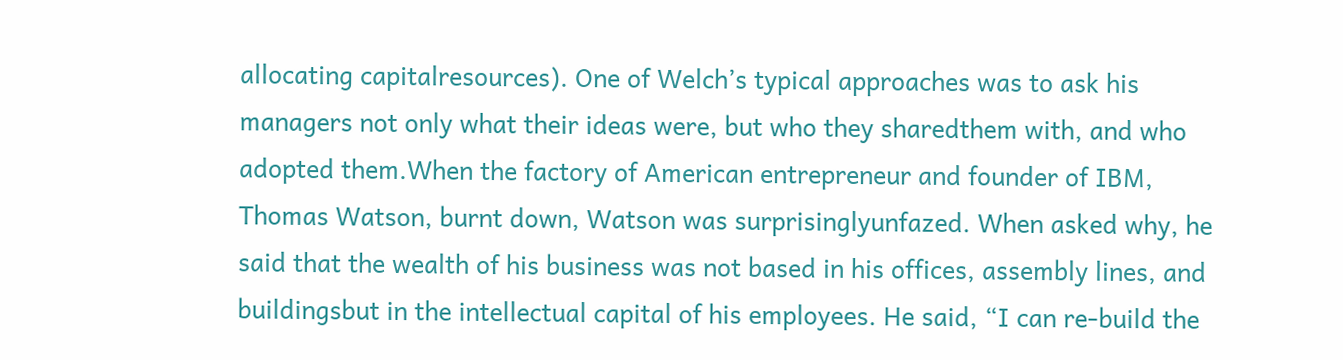allocating capitalresources). One of Welch’s typical approaches was to ask his managers not only what their ideas were, but who they sharedthem with, and who adopted them.When the factory of American entrepreneur and founder of IBM, Thomas Watson, burnt down, Watson was surprisinglyunfazed. When asked why, he said that the wealth of his business was not based in his offices, assembly lines, and buildingsbut in the intellectual capital of his employees. He said, “I can re-build the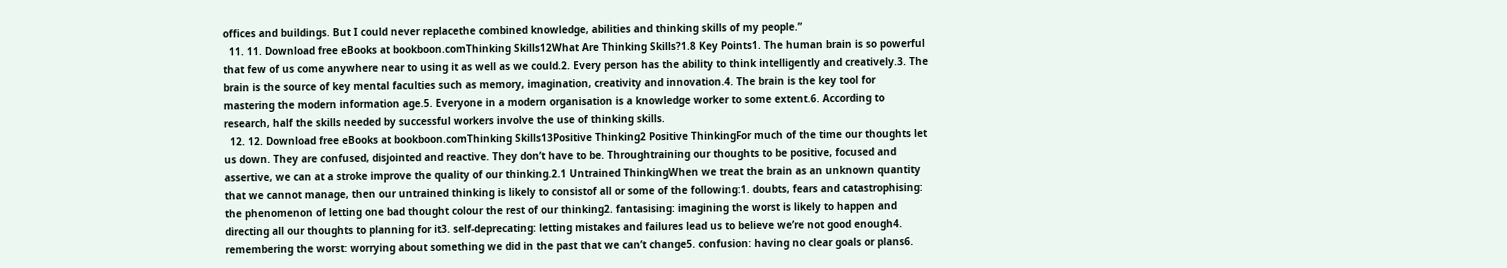offices and buildings. But I could never replacethe combined knowledge, abilities and thinking skills of my people.”
  11. 11. Download free eBooks at bookboon.comThinking Skills12What Are Thinking Skills?1.8 Key Points1. The human brain is so powerful that few of us come anywhere near to using it as well as we could.2. Every person has the ability to think intelligently and creatively.3. The brain is the source of key mental faculties such as memory, imagination, creativity and innovation.4. The brain is the key tool for mastering the modern information age.5. Everyone in a modern organisation is a knowledge worker to some extent.6. According to research, half the skills needed by successful workers involve the use of thinking skills.
  12. 12. Download free eBooks at bookboon.comThinking Skills13Positive Thinking2 Positive ThinkingFor much of the time our thoughts let us down. They are confused, disjointed and reactive. They don’t have to be. Throughtraining our thoughts to be positive, focused and assertive, we can at a stroke improve the quality of our thinking.2.1 Untrained ThinkingWhen we treat the brain as an unknown quantity that we cannot manage, then our untrained thinking is likely to consistof all or some of the following:1. doubts, fears and catastrophising: the phenomenon of letting one bad thought colour the rest of our thinking2. fantasising: imagining the worst is likely to happen and directing all our thoughts to planning for it3. self-deprecating: letting mistakes and failures lead us to believe we’re not good enough4. remembering the worst: worrying about something we did in the past that we can’t change5. confusion: having no clear goals or plans6.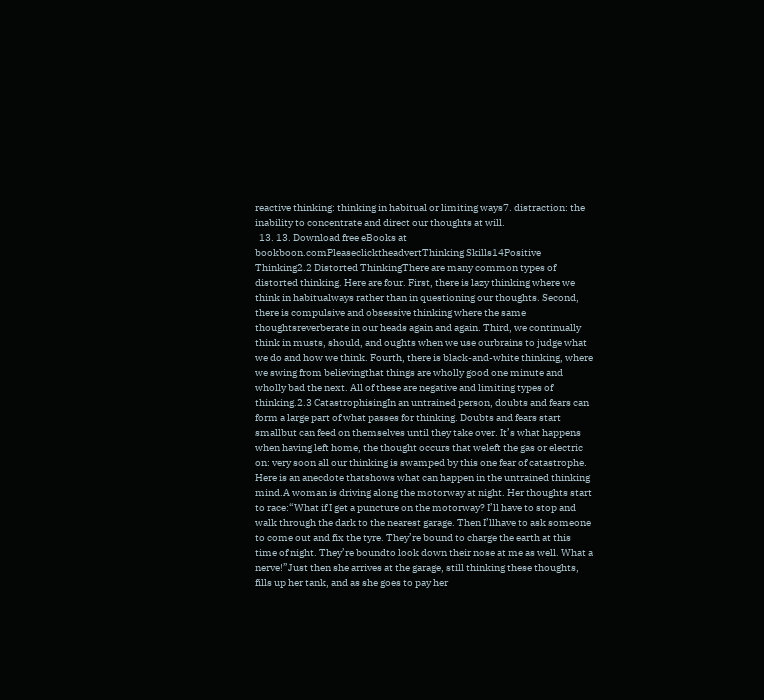reactive thinking: thinking in habitual or limiting ways7. distraction: the inability to concentrate and direct our thoughts at will.
  13. 13. Download free eBooks at bookboon.comPleaseclicktheadvertThinking Skills14Positive Thinking2.2 Distorted ThinkingThere are many common types of distorted thinking. Here are four. First, there is lazy thinking where we think in habitualways rather than in questioning our thoughts. Second, there is compulsive and obsessive thinking where the same thoughtsreverberate in our heads again and again. Third, we continually think in musts, should, and oughts when we use ourbrains to judge what we do and how we think. Fourth, there is black-and-white thinking, where we swing from believingthat things are wholly good one minute and wholly bad the next. All of these are negative and limiting types of thinking.2.3 CatastrophisingIn an untrained person, doubts and fears can form a large part of what passes for thinking. Doubts and fears start smallbut can feed on themselves until they take over. It’s what happens when having left home, the thought occurs that weleft the gas or electric on: very soon all our thinking is swamped by this one fear of catastrophe. Here is an anecdote thatshows what can happen in the untrained thinking mind.A woman is driving along the motorway at night. Her thoughts start to race:“What if I get a puncture on the motorway? I’ll have to stop and walk through the dark to the nearest garage. Then I’llhave to ask someone to come out and fix the tyre. They’re bound to charge the earth at this time of night. They’re boundto look down their nose at me as well. What a nerve!”Just then she arrives at the garage, still thinking these thoughts, fills up her tank, and as she goes to pay her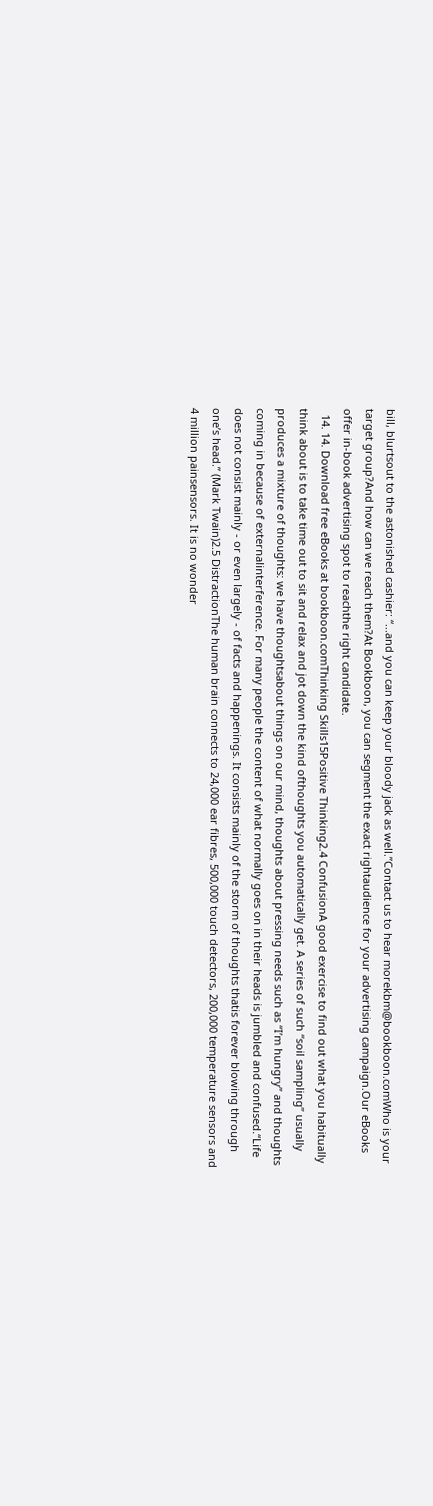bill, blurtsout to the astonished cashier: “...and you can keep your bloody jack as well.”Contact us to hear morekbm@bookboon.comWho is your target group?And how can we reach them?At Bookboon, you can segment the exact rightaudience for your advertising campaign.Our eBooks offer in-book advertising spot to reachthe right candidate.
  14. 14. Download free eBooks at bookboon.comThinking Skills15Positive Thinking2.4 ConfusionA good exercise to find out what you habitually think about is to take time out to sit and relax and jot down the kind ofthoughts you automatically get. A series of such “soil sampling” usually produces a mixture of thoughts: we have thoughtsabout things on our mind, thoughts about pressing needs such as “I’m hungry” and thoughts coming in because of externalinterference. For many people the content of what normally goes on in their heads is jumbled and confused.“Life does not consist mainly - or even largely - of facts and happenings. It consists mainly of the storm of thoughts thatis forever blowing through one’s head.” (Mark Twain)2.5 DistractionThe human brain connects to 24,000 ear fibres, 500,000 touch detectors, 200,000 temperature sensors and 4 million painsensors. It is no wonder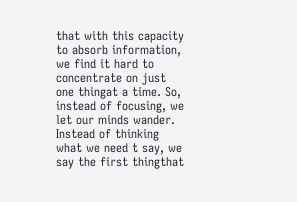that with this capacity to absorb information, we find it hard to concentrate on just one thingat a time. So, instead of focusing, we let our minds wander. Instead of thinking what we need t say, we say the first thingthat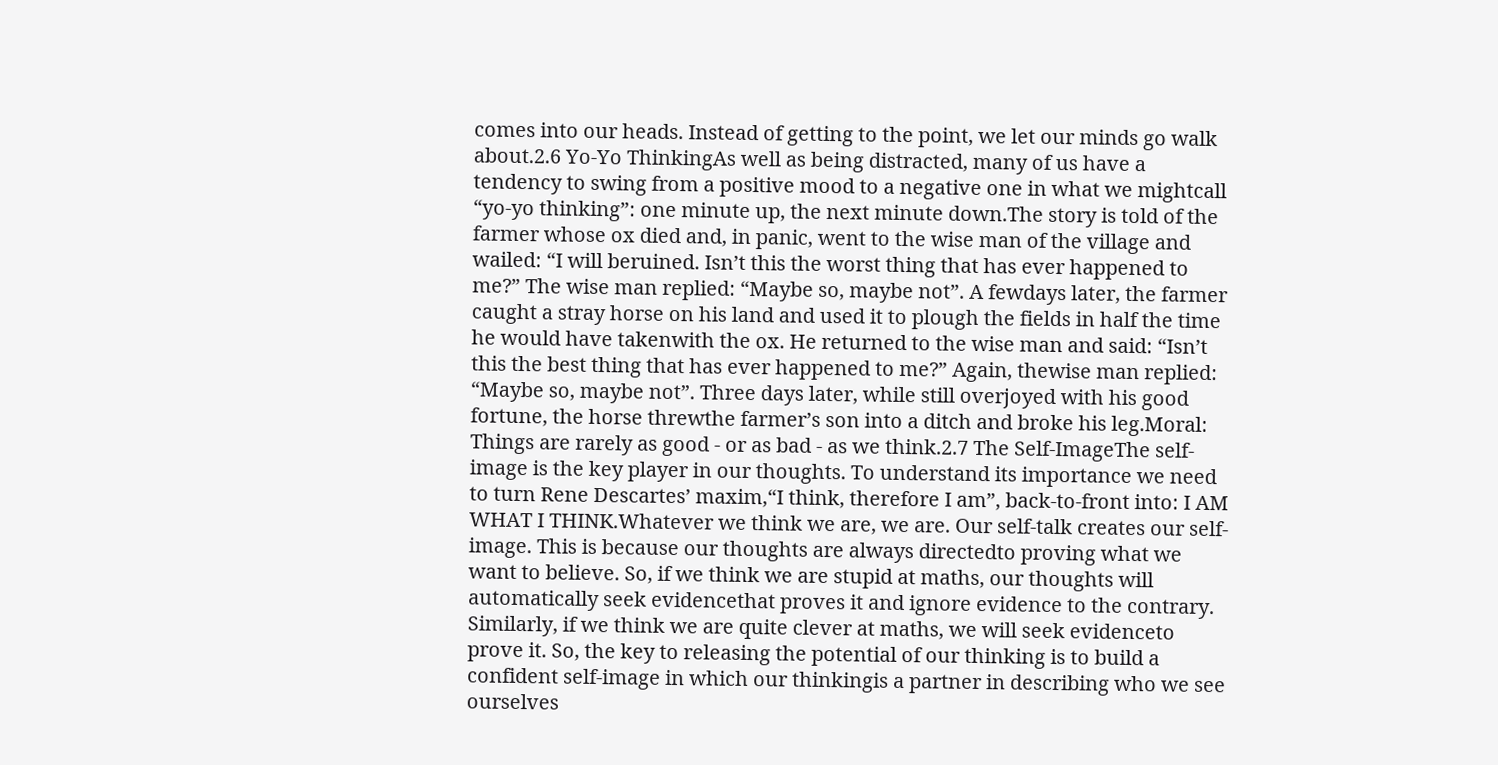comes into our heads. Instead of getting to the point, we let our minds go walk about.2.6 Yo-Yo ThinkingAs well as being distracted, many of us have a tendency to swing from a positive mood to a negative one in what we mightcall “yo-yo thinking”: one minute up, the next minute down.The story is told of the farmer whose ox died and, in panic, went to the wise man of the village and wailed: “I will beruined. Isn’t this the worst thing that has ever happened to me?” The wise man replied: “Maybe so, maybe not”. A fewdays later, the farmer caught a stray horse on his land and used it to plough the fields in half the time he would have takenwith the ox. He returned to the wise man and said: “Isn’t this the best thing that has ever happened to me?” Again, thewise man replied: “Maybe so, maybe not”. Three days later, while still overjoyed with his good fortune, the horse threwthe farmer’s son into a ditch and broke his leg.Moral: Things are rarely as good - or as bad - as we think.2.7 The Self-ImageThe self-image is the key player in our thoughts. To understand its importance we need to turn Rene Descartes’ maxim,“I think, therefore I am”, back-to-front into: I AM WHAT I THINK.Whatever we think we are, we are. Our self-talk creates our self-image. This is because our thoughts are always directedto proving what we want to believe. So, if we think we are stupid at maths, our thoughts will automatically seek evidencethat proves it and ignore evidence to the contrary. Similarly, if we think we are quite clever at maths, we will seek evidenceto prove it. So, the key to releasing the potential of our thinking is to build a confident self-image in which our thinkingis a partner in describing who we see ourselves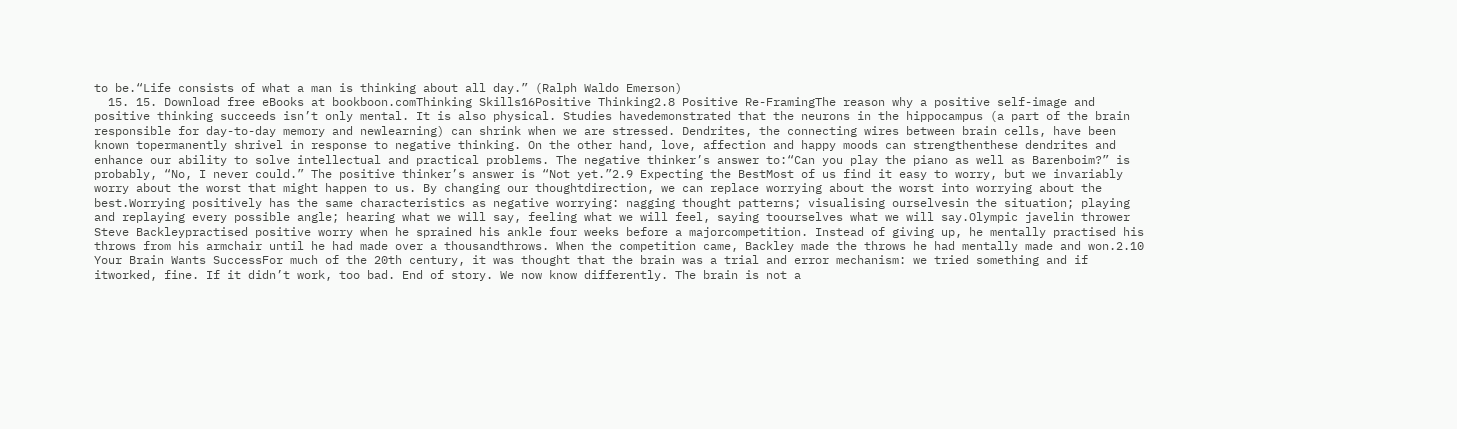to be.“Life consists of what a man is thinking about all day.” (Ralph Waldo Emerson)
  15. 15. Download free eBooks at bookboon.comThinking Skills16Positive Thinking2.8 Positive Re-FramingThe reason why a positive self-image and positive thinking succeeds isn’t only mental. It is also physical. Studies havedemonstrated that the neurons in the hippocampus (a part of the brain responsible for day-to-day memory and newlearning) can shrink when we are stressed. Dendrites, the connecting wires between brain cells, have been known topermanently shrivel in response to negative thinking. On the other hand, love, affection and happy moods can strengthenthese dendrites and enhance our ability to solve intellectual and practical problems. The negative thinker’s answer to:“Can you play the piano as well as Barenboim?” is probably, “No, I never could.” The positive thinker’s answer is “Not yet.”2.9 Expecting the BestMost of us find it easy to worry, but we invariably worry about the worst that might happen to us. By changing our thoughtdirection, we can replace worrying about the worst into worrying about the best.Worrying positively has the same characteristics as negative worrying: nagging thought patterns; visualising ourselvesin the situation; playing and replaying every possible angle; hearing what we will say, feeling what we will feel, saying toourselves what we will say.Olympic javelin thrower Steve Backleypractised positive worry when he sprained his ankle four weeks before a majorcompetition. Instead of giving up, he mentally practised his throws from his armchair until he had made over a thousandthrows. When the competition came, Backley made the throws he had mentally made and won.2.10 Your Brain Wants SuccessFor much of the 20th century, it was thought that the brain was a trial and error mechanism: we tried something and if itworked, fine. If it didn’t work, too bad. End of story. We now know differently. The brain is not a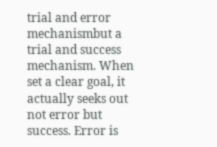trial and error mechanismbut a trial and success mechanism. When set a clear goal, it actually seeks out not error but success. Error is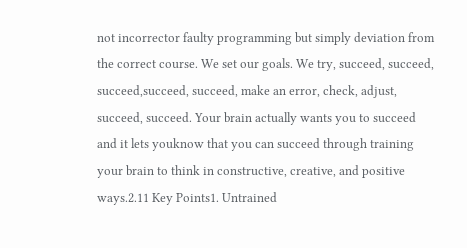not incorrector faulty programming but simply deviation from the correct course. We set our goals. We try, succeed, succeed, succeed,succeed, succeed, make an error, check, adjust, succeed, succeed. Your brain actually wants you to succeed and it lets youknow that you can succeed through training your brain to think in constructive, creative, and positive ways.2.11 Key Points1. Untrained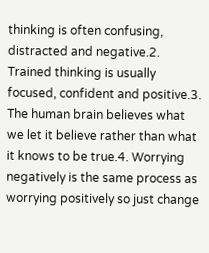thinking is often confusing, distracted and negative.2. Trained thinking is usually focused, confident and positive.3. The human brain believes what we let it believe rather than what it knows to be true.4. Worrying negatively is the same process as worrying positively so just change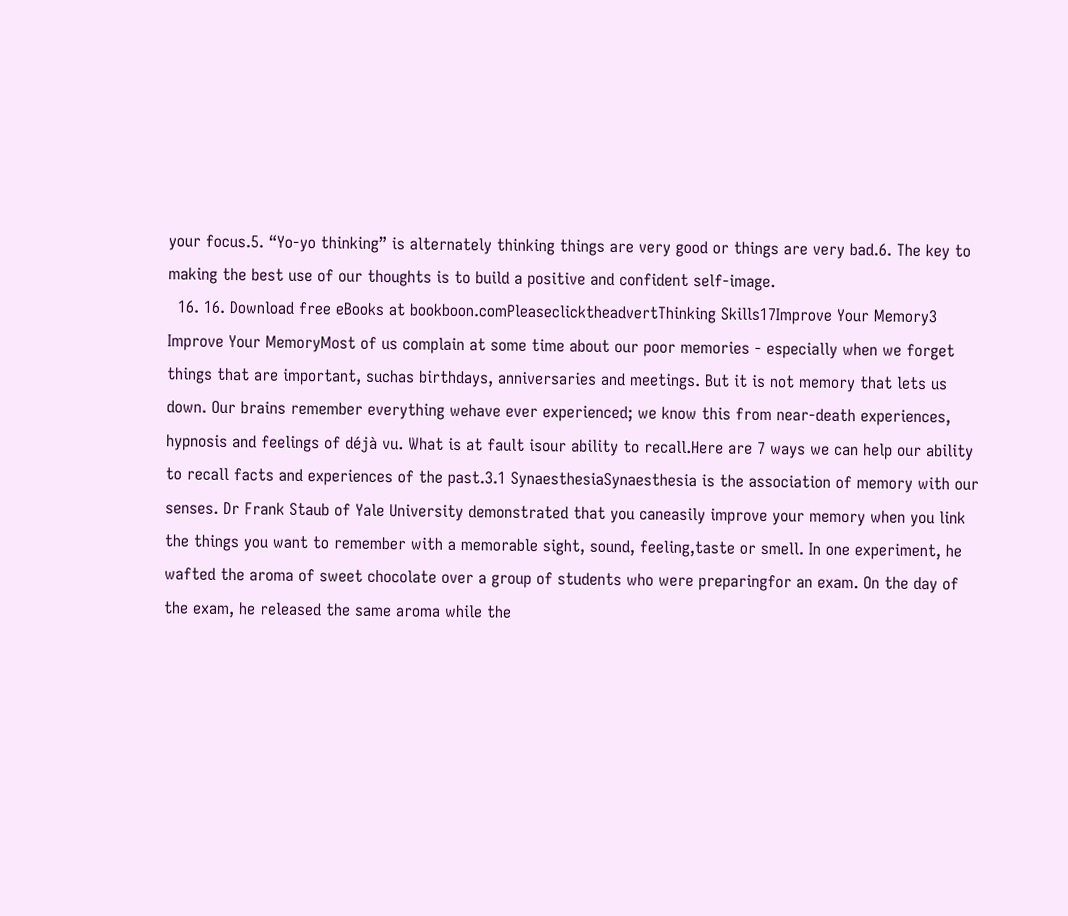your focus.5. “Yo-yo thinking” is alternately thinking things are very good or things are very bad.6. The key to making the best use of our thoughts is to build a positive and confident self-image.
  16. 16. Download free eBooks at bookboon.comPleaseclicktheadvertThinking Skills17Improve Your Memory3 Improve Your MemoryMost of us complain at some time about our poor memories - especially when we forget things that are important, suchas birthdays, anniversaries and meetings. But it is not memory that lets us down. Our brains remember everything wehave ever experienced; we know this from near-death experiences, hypnosis and feelings of déjà vu. What is at fault isour ability to recall.Here are 7 ways we can help our ability to recall facts and experiences of the past.3.1 SynaesthesiaSynaesthesia is the association of memory with our senses. Dr Frank Staub of Yale University demonstrated that you caneasily improve your memory when you link the things you want to remember with a memorable sight, sound, feeling,taste or smell. In one experiment, he wafted the aroma of sweet chocolate over a group of students who were preparingfor an exam. On the day of the exam, he released the same aroma while the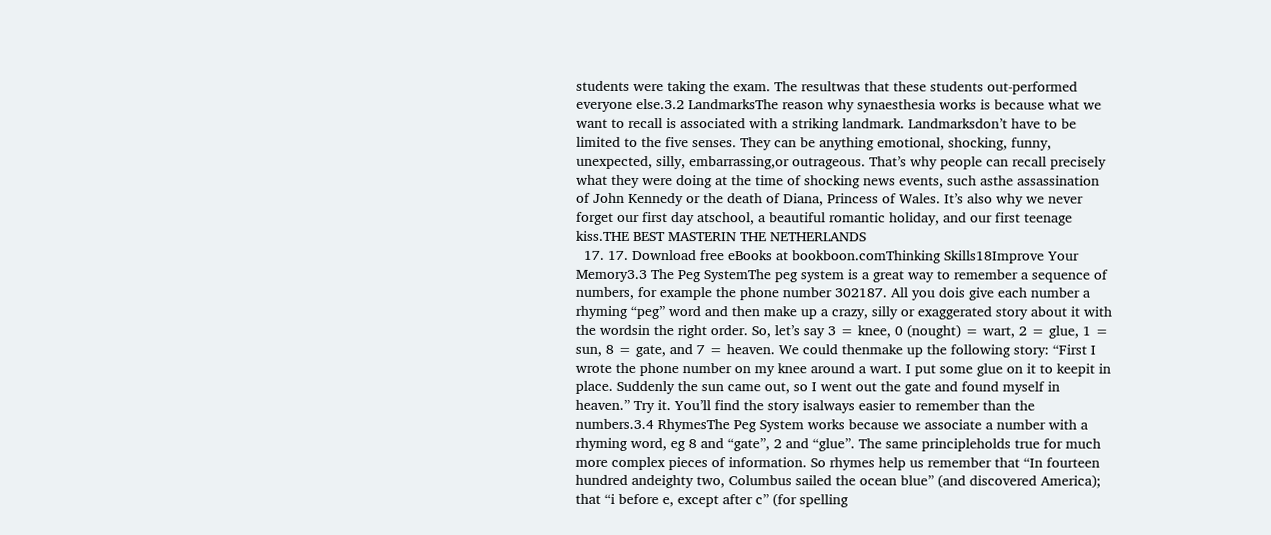students were taking the exam. The resultwas that these students out-performed everyone else.3.2 LandmarksThe reason why synaesthesia works is because what we want to recall is associated with a striking landmark. Landmarksdon’t have to be limited to the five senses. They can be anything emotional, shocking, funny, unexpected, silly, embarrassing,or outrageous. That’s why people can recall precisely what they were doing at the time of shocking news events, such asthe assassination of John Kennedy or the death of Diana, Princess of Wales. It’s also why we never forget our first day atschool, a beautiful romantic holiday, and our first teenage kiss.THE BEST MASTERIN THE NETHERLANDS
  17. 17. Download free eBooks at bookboon.comThinking Skills18Improve Your Memory3.3 The Peg SystemThe peg system is a great way to remember a sequence of numbers, for example the phone number 302187. All you dois give each number a rhyming “peg” word and then make up a crazy, silly or exaggerated story about it with the wordsin the right order. So, let’s say 3 = knee, 0 (nought) = wart, 2 = glue, 1 = sun, 8 = gate, and 7 = heaven. We could thenmake up the following story: “First I wrote the phone number on my knee around a wart. I put some glue on it to keepit in place. Suddenly the sun came out, so I went out the gate and found myself in heaven.” Try it. You’ll find the story isalways easier to remember than the numbers.3.4 RhymesThe Peg System works because we associate a number with a rhyming word, eg 8 and “gate”, 2 and “glue”. The same principleholds true for much more complex pieces of information. So rhymes help us remember that “In fourteen hundred andeighty two, Columbus sailed the ocean blue” (and discovered America); that “i before e, except after c” (for spelling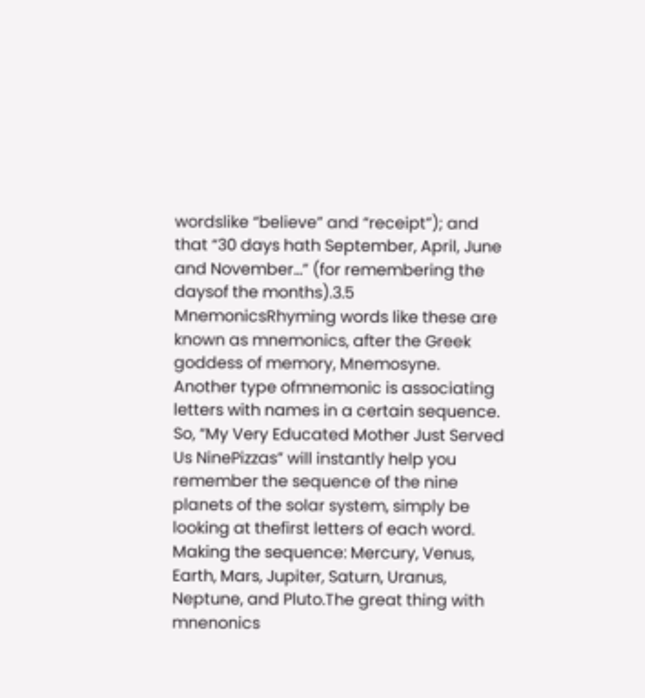wordslike “believe” and “receipt”); and that “30 days hath September, April, June and November…” (for remembering the daysof the months).3.5 MnemonicsRhyming words like these are known as mnemonics, after the Greek goddess of memory, Mnemosyne. Another type ofmnemonic is associating letters with names in a certain sequence. So, “My Very Educated Mother Just Served Us NinePizzas” will instantly help you remember the sequence of the nine planets of the solar system, simply be looking at thefirst letters of each word. Making the sequence: Mercury, Venus, Earth, Mars, Jupiter, Saturn, Uranus, Neptune, and Pluto.The great thing with mnenonics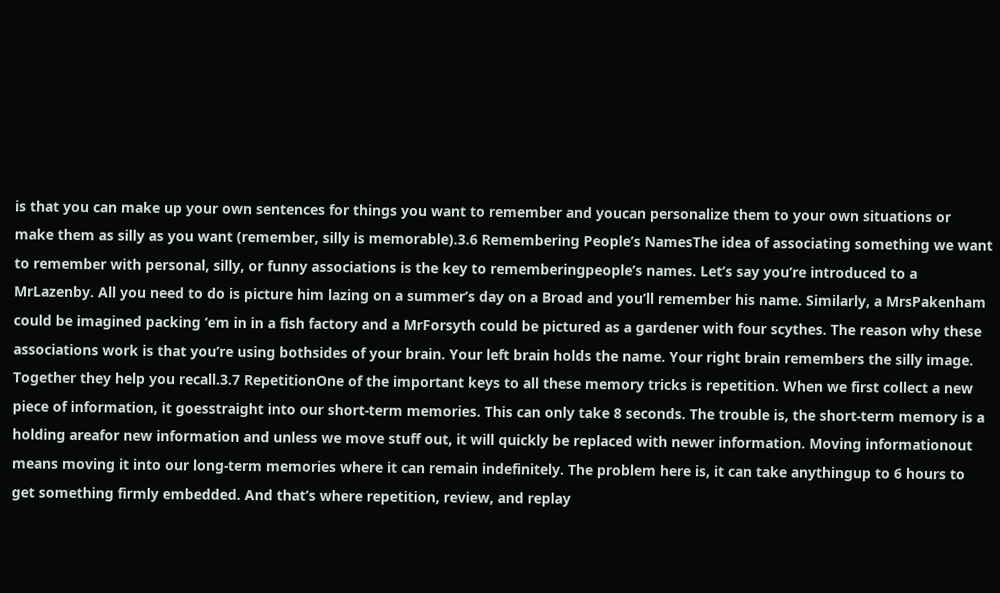is that you can make up your own sentences for things you want to remember and youcan personalize them to your own situations or make them as silly as you want (remember, silly is memorable).3.6 Remembering People’s NamesThe idea of associating something we want to remember with personal, silly, or funny associations is the key to rememberingpeople’s names. Let’s say you’re introduced to a MrLazenby. All you need to do is picture him lazing on a summer’s day on a Broad and you’ll remember his name. Similarly, a MrsPakenham could be imagined packing ‘em in in a fish factory and a MrForsyth could be pictured as a gardener with four scythes. The reason why these associations work is that you’re using bothsides of your brain. Your left brain holds the name. Your right brain remembers the silly image. Together they help you recall.3.7 RepetitionOne of the important keys to all these memory tricks is repetition. When we first collect a new piece of information, it goesstraight into our short-term memories. This can only take 8 seconds. The trouble is, the short-term memory is a holding areafor new information and unless we move stuff out, it will quickly be replaced with newer information. Moving informationout means moving it into our long-term memories where it can remain indefinitely. The problem here is, it can take anythingup to 6 hours to get something firmly embedded. And that’s where repetition, review, and replay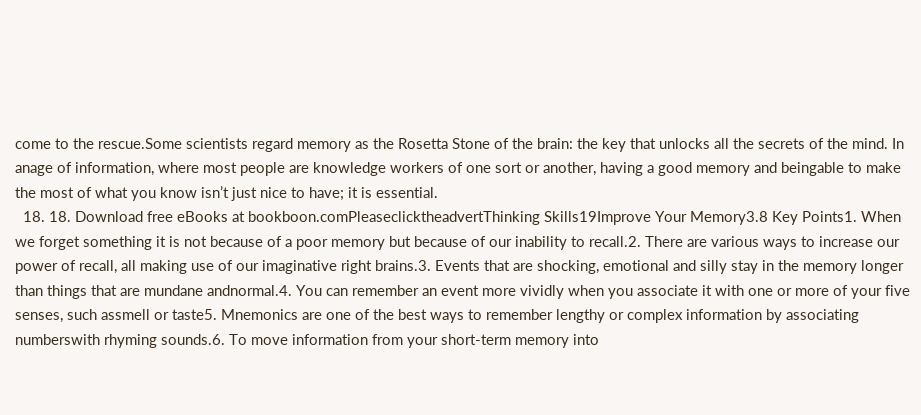come to the rescue.Some scientists regard memory as the Rosetta Stone of the brain: the key that unlocks all the secrets of the mind. In anage of information, where most people are knowledge workers of one sort or another, having a good memory and beingable to make the most of what you know isn’t just nice to have; it is essential.
  18. 18. Download free eBooks at bookboon.comPleaseclicktheadvertThinking Skills19Improve Your Memory3.8 Key Points1. When we forget something it is not because of a poor memory but because of our inability to recall.2. There are various ways to increase our power of recall, all making use of our imaginative right brains.3. Events that are shocking, emotional and silly stay in the memory longer than things that are mundane andnormal.4. You can remember an event more vividly when you associate it with one or more of your five senses, such assmell or taste5. Mnemonics are one of the best ways to remember lengthy or complex information by associating numberswith rhyming sounds.6. To move information from your short-term memory into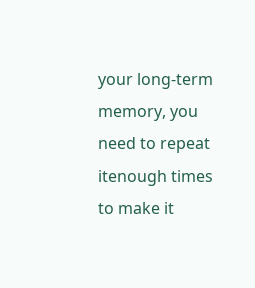your long-term memory, you need to repeat itenough times to make it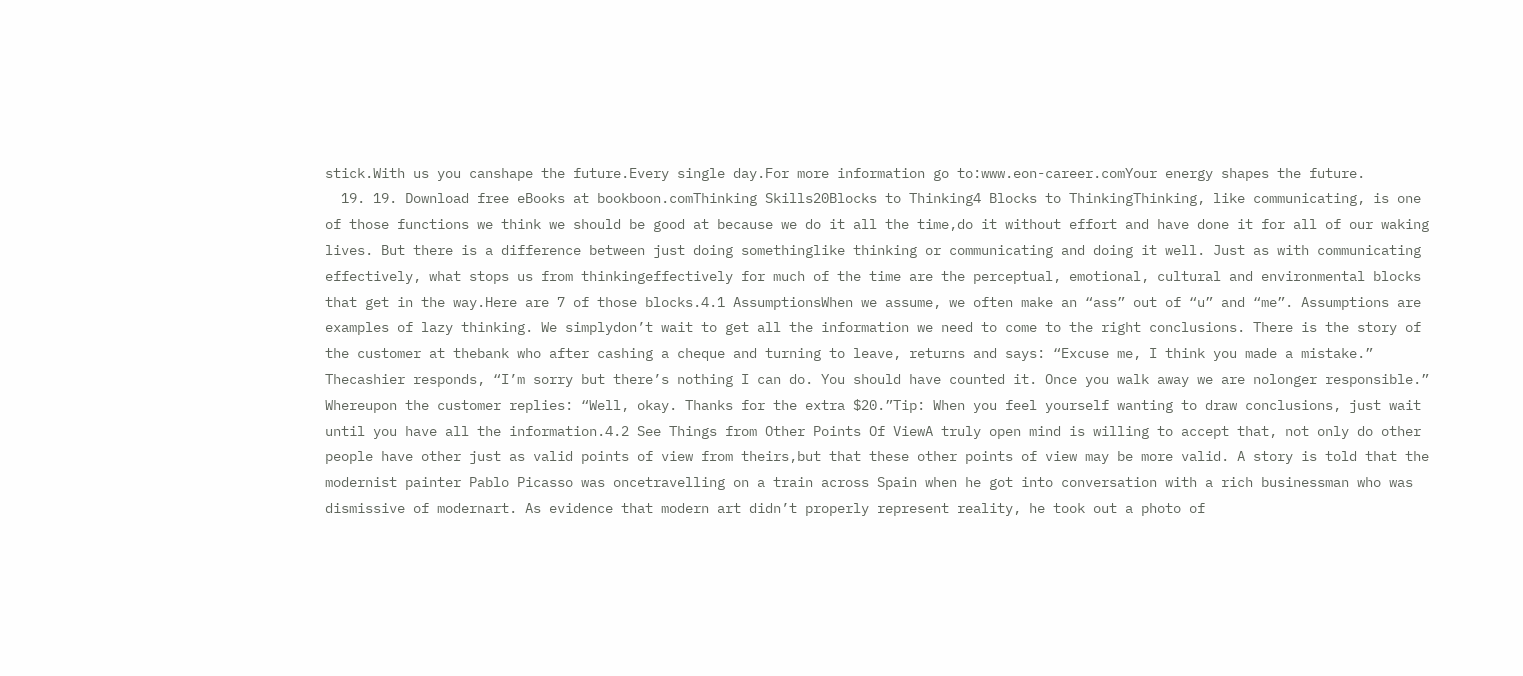stick.With us you canshape the future.Every single day.For more information go to:www.eon-career.comYour energy shapes the future.
  19. 19. Download free eBooks at bookboon.comThinking Skills20Blocks to Thinking4 Blocks to ThinkingThinking, like communicating, is one of those functions we think we should be good at because we do it all the time,do it without effort and have done it for all of our waking lives. But there is a difference between just doing somethinglike thinking or communicating and doing it well. Just as with communicating effectively, what stops us from thinkingeffectively for much of the time are the perceptual, emotional, cultural and environmental blocks that get in the way.Here are 7 of those blocks.4.1 AssumptionsWhen we assume, we often make an “ass” out of “u” and “me”. Assumptions are examples of lazy thinking. We simplydon’t wait to get all the information we need to come to the right conclusions. There is the story of the customer at thebank who after cashing a cheque and turning to leave, returns and says: “Excuse me, I think you made a mistake.” Thecashier responds, “I’m sorry but there’s nothing I can do. You should have counted it. Once you walk away we are nolonger responsible.” Whereupon the customer replies: “Well, okay. Thanks for the extra $20.”Tip: When you feel yourself wanting to draw conclusions, just wait until you have all the information.4.2 See Things from Other Points Of ViewA truly open mind is willing to accept that, not only do other people have other just as valid points of view from theirs,but that these other points of view may be more valid. A story is told that the modernist painter Pablo Picasso was oncetravelling on a train across Spain when he got into conversation with a rich businessman who was dismissive of modernart. As evidence that modern art didn’t properly represent reality, he took out a photo of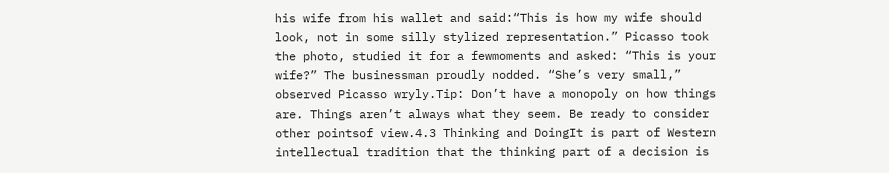his wife from his wallet and said:“This is how my wife should look, not in some silly stylized representation.” Picasso took the photo, studied it for a fewmoments and asked: “This is your wife?” The businessman proudly nodded. “She’s very small,” observed Picasso wryly.Tip: Don’t have a monopoly on how things are. Things aren’t always what they seem. Be ready to consider other pointsof view.4.3 Thinking and DoingIt is part of Western intellectual tradition that the thinking part of a decision is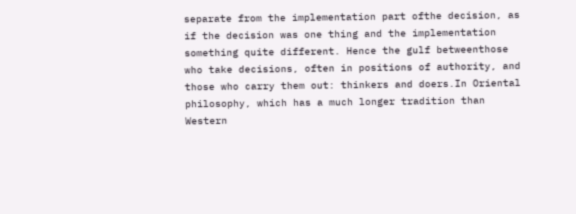separate from the implementation part ofthe decision, as if the decision was one thing and the implementation something quite different. Hence the gulf betweenthose who take decisions, often in positions of authority, and those who carry them out: thinkers and doers.In Oriental philosophy, which has a much longer tradition than Western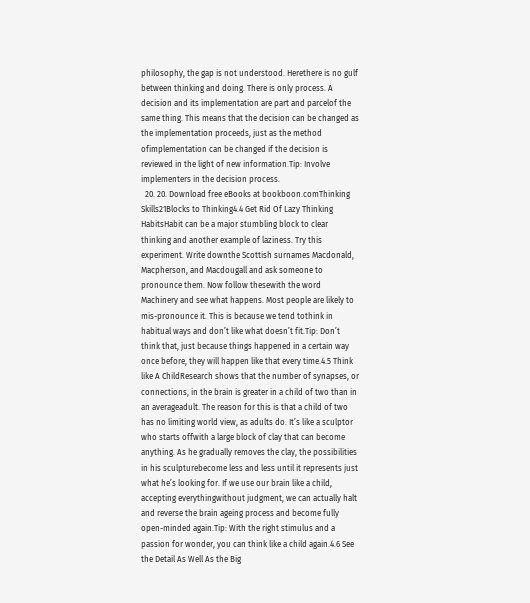philosophy, the gap is not understood. Herethere is no gulf between thinking and doing. There is only process. A decision and its implementation are part and parcelof the same thing. This means that the decision can be changed as the implementation proceeds, just as the method ofimplementation can be changed if the decision is reviewed in the light of new information.Tip: Involve implementers in the decision process.
  20. 20. Download free eBooks at bookboon.comThinking Skills21Blocks to Thinking4.4 Get Rid Of Lazy Thinking HabitsHabit can be a major stumbling block to clear thinking and another example of laziness. Try this experiment. Write downthe Scottish surnames Macdonald, Macpherson, and Macdougall and ask someone to pronounce them. Now follow thesewith the word Machinery and see what happens. Most people are likely to mis-pronounce it. This is because we tend tothink in habitual ways and don’t like what doesn’t fit.Tip: Don’t think that, just because things happened in a certain way once before, they will happen like that every time.4.5 Think like A ChildResearch shows that the number of synapses, or connections, in the brain is greater in a child of two than in an averageadult. The reason for this is that a child of two has no limiting world view, as adults do. It’s like a sculptor who starts offwith a large block of clay that can become anything. As he gradually removes the clay, the possibilities in his sculpturebecome less and less until it represents just what he’s looking for. If we use our brain like a child, accepting everythingwithout judgment, we can actually halt and reverse the brain ageing process and become fully open-minded again.Tip: With the right stimulus and a passion for wonder, you can think like a child again.4.6 See the Detail As Well As the Big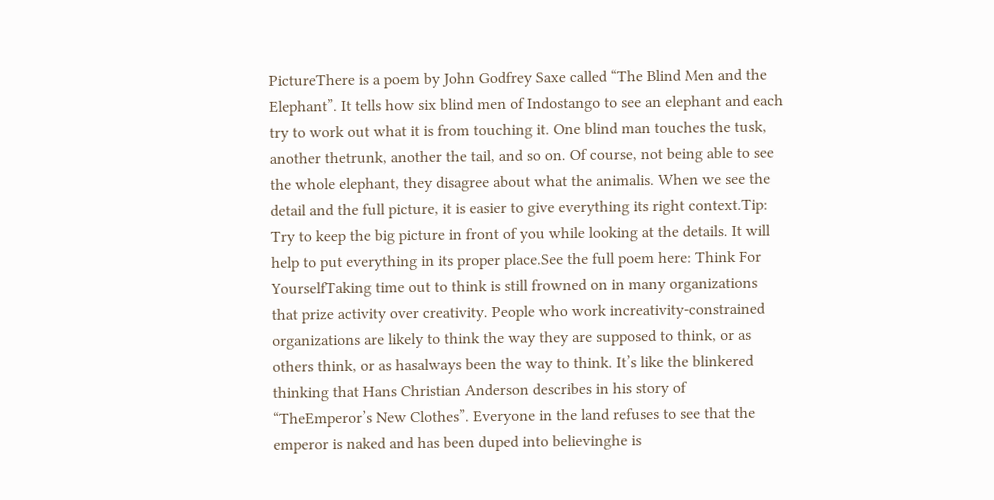PictureThere is a poem by John Godfrey Saxe called “The Blind Men and the Elephant”. It tells how six blind men of Indostango to see an elephant and each try to work out what it is from touching it. One blind man touches the tusk, another thetrunk, another the tail, and so on. Of course, not being able to see the whole elephant, they disagree about what the animalis. When we see the detail and the full picture, it is easier to give everything its right context.Tip: Try to keep the big picture in front of you while looking at the details. It will help to put everything in its proper place.See the full poem here: Think For YourselfTaking time out to think is still frowned on in many organizations that prize activity over creativity. People who work increativity-constrained organizations are likely to think the way they are supposed to think, or as others think, or as hasalways been the way to think. It’s like the blinkered thinking that Hans Christian Anderson describes in his story of “TheEmperor’s New Clothes”. Everyone in the land refuses to see that the emperor is naked and has been duped into believinghe is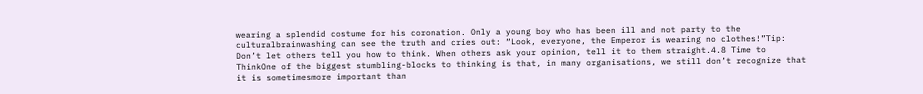wearing a splendid costume for his coronation. Only a young boy who has been ill and not party to the culturalbrainwashing can see the truth and cries out: “Look, everyone, the Emperor is wearing no clothes!”Tip: Don’t let others tell you how to think. When others ask your opinion, tell it to them straight.4.8 Time to ThinkOne of the biggest stumbling-blocks to thinking is that, in many organisations, we still don’t recognize that it is sometimesmore important than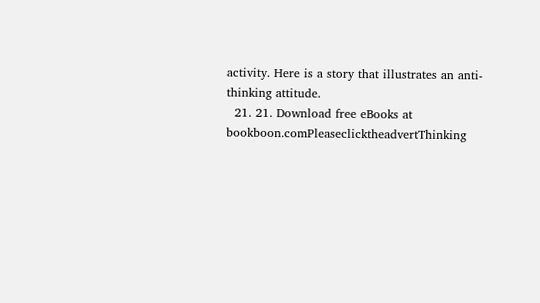activity. Here is a story that illustrates an anti-thinking attitude.
  21. 21. Download free eBooks at bookboon.comPleaseclicktheadvertThinking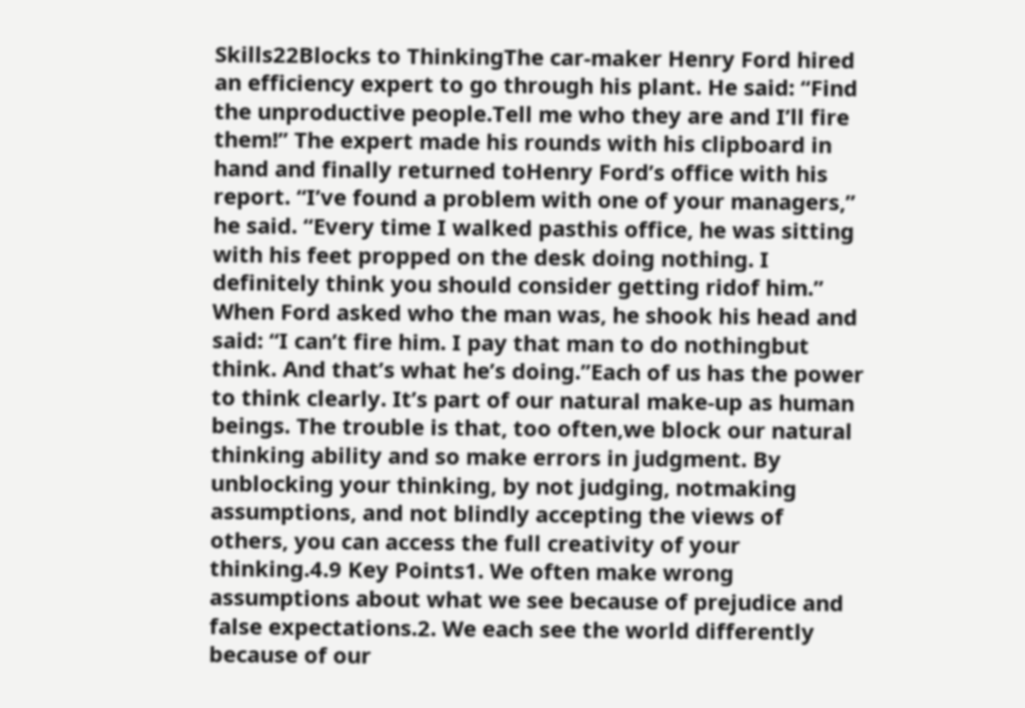Skills22Blocks to ThinkingThe car-maker Henry Ford hired an efficiency expert to go through his plant. He said: “Find the unproductive people.Tell me who they are and I’ll fire them!” The expert made his rounds with his clipboard in hand and finally returned toHenry Ford’s office with his report. “I’ve found a problem with one of your managers,” he said. “Every time I walked pasthis office, he was sitting with his feet propped on the desk doing nothing. I definitely think you should consider getting ridof him.” When Ford asked who the man was, he shook his head and said: “I can’t fire him. I pay that man to do nothingbut think. And that’s what he’s doing.”Each of us has the power to think clearly. It’s part of our natural make-up as human beings. The trouble is that, too often,we block our natural thinking ability and so make errors in judgment. By unblocking your thinking, by not judging, notmaking assumptions, and not blindly accepting the views of others, you can access the full creativity of your thinking.4.9 Key Points1. We often make wrong assumptions about what we see because of prejudice and false expectations.2. We each see the world differently because of our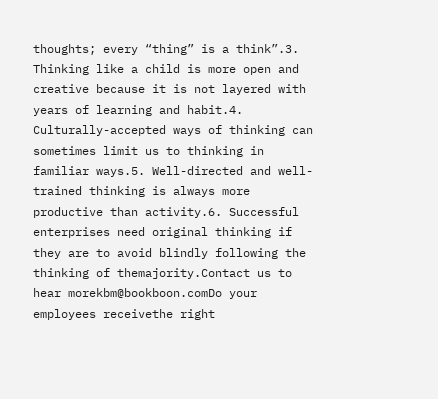thoughts; every “thing” is a think”.3. Thinking like a child is more open and creative because it is not layered with years of learning and habit.4. Culturally-accepted ways of thinking can sometimes limit us to thinking in familiar ways.5. Well-directed and well-trained thinking is always more productive than activity.6. Successful enterprises need original thinking if they are to avoid blindly following the thinking of themajority.Contact us to hear morekbm@bookboon.comDo your employees receivethe right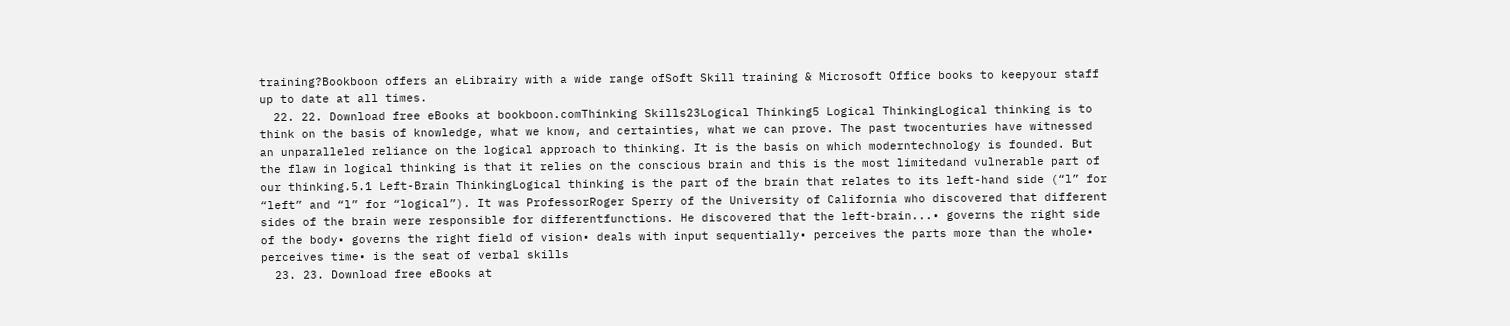training?Bookboon offers an eLibrairy with a wide range ofSoft Skill training & Microsoft Office books to keepyour staff up to date at all times.
  22. 22. Download free eBooks at bookboon.comThinking Skills23Logical Thinking5 Logical ThinkingLogical thinking is to think on the basis of knowledge, what we know, and certainties, what we can prove. The past twocenturies have witnessed an unparalleled reliance on the logical approach to thinking. It is the basis on which moderntechnology is founded. But the flaw in logical thinking is that it relies on the conscious brain and this is the most limitedand vulnerable part of our thinking.5.1 Left-Brain ThinkingLogical thinking is the part of the brain that relates to its left-hand side (“l” for “left” and “l” for “logical”). It was ProfessorRoger Sperry of the University of California who discovered that different sides of the brain were responsible for differentfunctions. He discovered that the left-brain...• governs the right side of the body• governs the right field of vision• deals with input sequentially• perceives the parts more than the whole• perceives time• is the seat of verbal skills
  23. 23. Download free eBooks at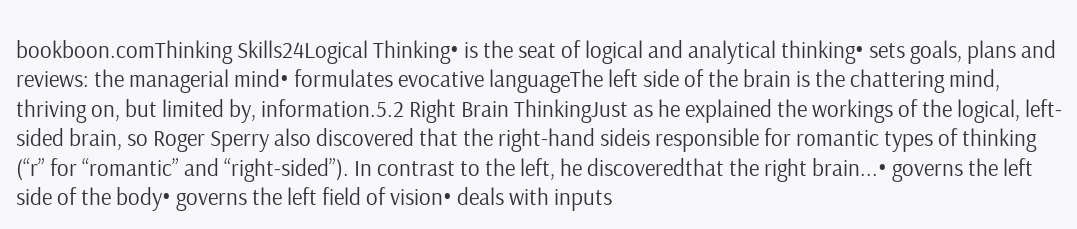bookboon.comThinking Skills24Logical Thinking• is the seat of logical and analytical thinking• sets goals, plans and reviews: the managerial mind• formulates evocative languageThe left side of the brain is the chattering mind, thriving on, but limited by, information.5.2 Right Brain ThinkingJust as he explained the workings of the logical, left-sided brain, so Roger Sperry also discovered that the right-hand sideis responsible for romantic types of thinking (“r” for “romantic” and “right-sided”). In contrast to the left, he discoveredthat the right brain...• governs the left side of the body• governs the left field of vision• deals with inputs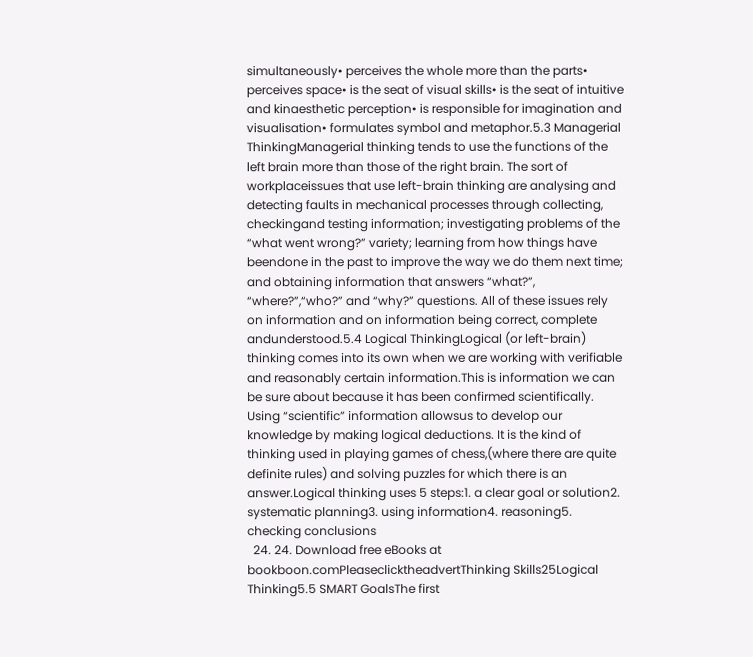simultaneously• perceives the whole more than the parts• perceives space• is the seat of visual skills• is the seat of intuitive and kinaesthetic perception• is responsible for imagination and visualisation• formulates symbol and metaphor.5.3 Managerial ThinkingManagerial thinking tends to use the functions of the left brain more than those of the right brain. The sort of workplaceissues that use left-brain thinking are analysing and detecting faults in mechanical processes through collecting, checkingand testing information; investigating problems of the “what went wrong?” variety; learning from how things have beendone in the past to improve the way we do them next time; and obtaining information that answers “what?”, “where?”,“who?” and “why?” questions. All of these issues rely on information and on information being correct, complete andunderstood.5.4 Logical ThinkingLogical (or left-brain) thinking comes into its own when we are working with verifiable and reasonably certain information.This is information we can be sure about because it has been confirmed scientifically. Using “scientific” information allowsus to develop our knowledge by making logical deductions. It is the kind of thinking used in playing games of chess,(where there are quite definite rules) and solving puzzles for which there is an answer.Logical thinking uses 5 steps:1. a clear goal or solution2. systematic planning3. using information4. reasoning5. checking conclusions
  24. 24. Download free eBooks at bookboon.comPleaseclicktheadvertThinking Skills25Logical Thinking5.5 SMART GoalsThe first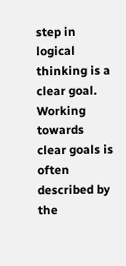step in logical thinking is a clear goal. Working towards clear goals is often described by the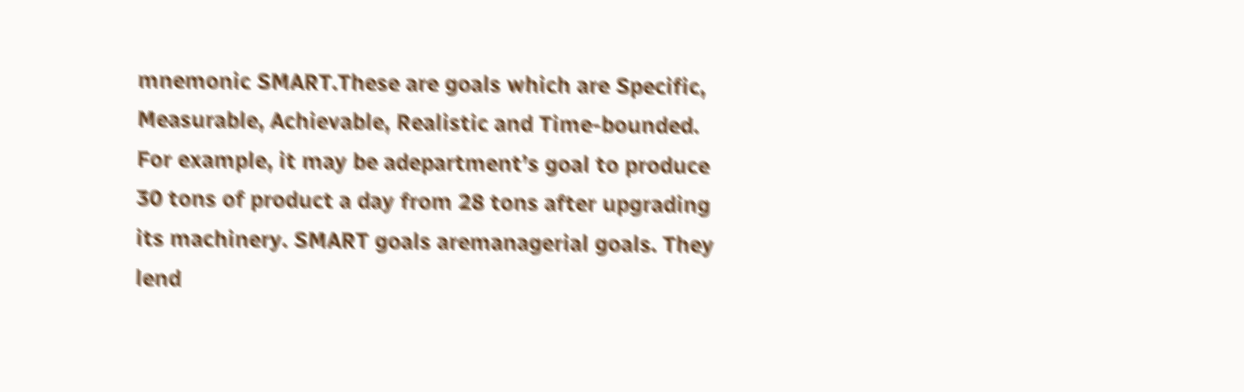mnemonic SMART.These are goals which are Specific, Measurable, Achievable, Realistic and Time-bounded. For example, it may be adepartment’s goal to produce 30 tons of product a day from 28 tons after upgrading its machinery. SMART goals aremanagerial goals. They lend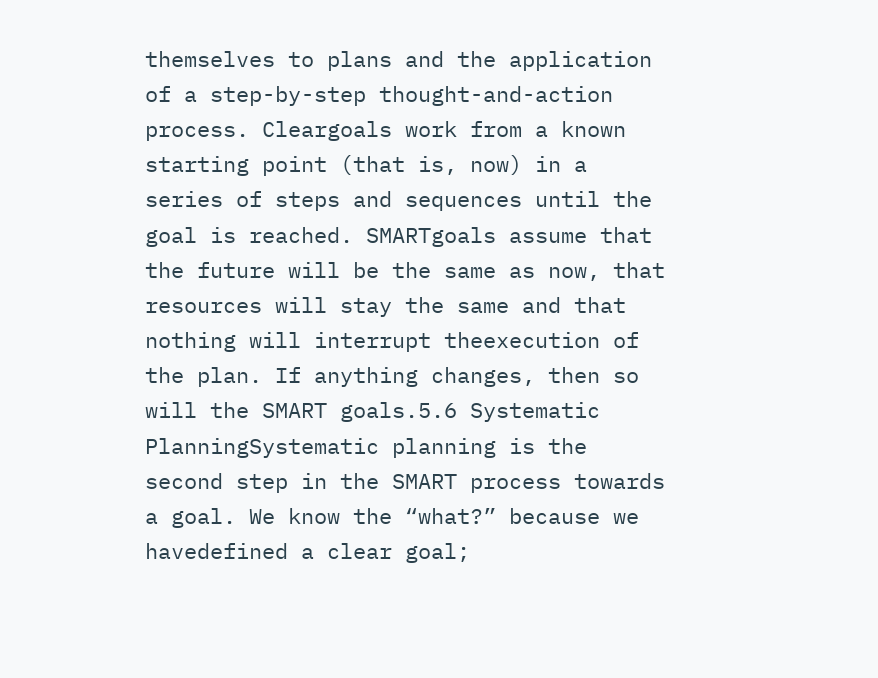themselves to plans and the application of a step-by-step thought-and-action process. Cleargoals work from a known starting point (that is, now) in a series of steps and sequences until the goal is reached. SMARTgoals assume that the future will be the same as now, that resources will stay the same and that nothing will interrupt theexecution of the plan. If anything changes, then so will the SMART goals.5.6 Systematic PlanningSystematic planning is the second step in the SMART process towards a goal. We know the “what?” because we havedefined a clear goal;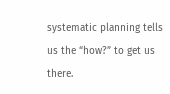systematic planning tells us the “how?” to get us there.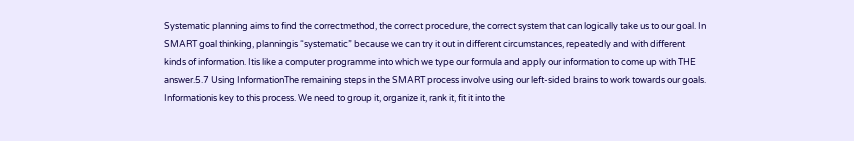Systematic planning aims to find the correctmethod, the correct procedure, the correct system that can logically take us to our goal. In SMART goal thinking, planningis “systematic” because we can try it out in different circumstances, repeatedly and with different kinds of information. Itis like a computer programme into which we type our formula and apply our information to come up with THE answer.5.7 Using InformationThe remaining steps in the SMART process involve using our left-sided brains to work towards our goals. Informationis key to this process. We need to group it, organize it, rank it, fit it into the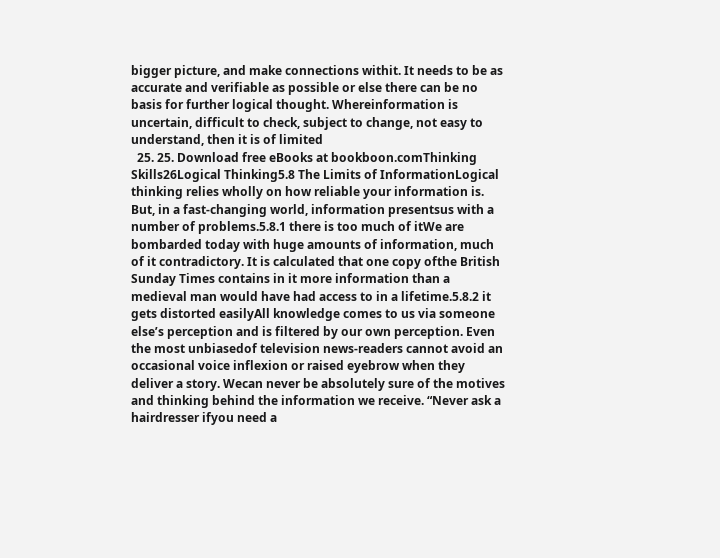bigger picture, and make connections withit. It needs to be as accurate and verifiable as possible or else there can be no basis for further logical thought. Whereinformation is uncertain, difficult to check, subject to change, not easy to understand, then it is of limited
  25. 25. Download free eBooks at bookboon.comThinking Skills26Logical Thinking5.8 The Limits of InformationLogical thinking relies wholly on how reliable your information is. But, in a fast-changing world, information presentsus with a number of problems.5.8.1 there is too much of itWe are bombarded today with huge amounts of information, much of it contradictory. It is calculated that one copy ofthe British Sunday Times contains in it more information than a medieval man would have had access to in a lifetime.5.8.2 it gets distorted easilyAll knowledge comes to us via someone else’s perception and is filtered by our own perception. Even the most unbiasedof television news-readers cannot avoid an occasional voice inflexion or raised eyebrow when they deliver a story. Wecan never be absolutely sure of the motives and thinking behind the information we receive. “Never ask a hairdresser ifyou need a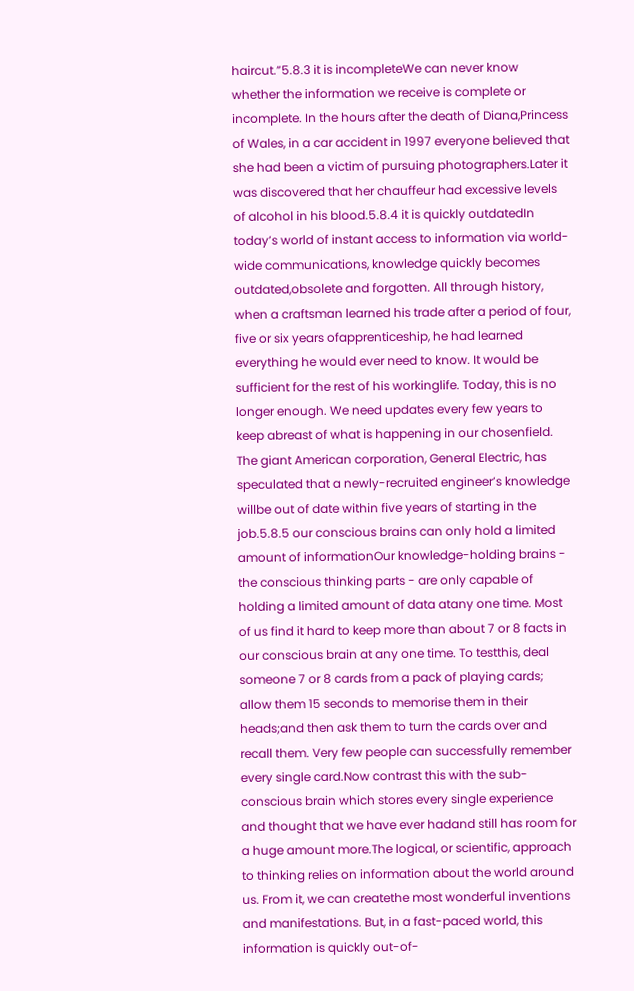haircut.”5.8.3 it is incompleteWe can never know whether the information we receive is complete or incomplete. In the hours after the death of Diana,Princess of Wales, in a car accident in 1997 everyone believed that she had been a victim of pursuing photographers.Later it was discovered that her chauffeur had excessive levels of alcohol in his blood.5.8.4 it is quickly outdatedIn today’s world of instant access to information via world-wide communications, knowledge quickly becomes outdated,obsolete and forgotten. All through history, when a craftsman learned his trade after a period of four, five or six years ofapprenticeship, he had learned everything he would ever need to know. It would be sufficient for the rest of his workinglife. Today, this is no longer enough. We need updates every few years to keep abreast of what is happening in our chosenfield. The giant American corporation, General Electric, has speculated that a newly-recruited engineer’s knowledge willbe out of date within five years of starting in the job.5.8.5 our conscious brains can only hold a limited amount of informationOur knowledge-holding brains - the conscious thinking parts - are only capable of holding a limited amount of data atany one time. Most of us find it hard to keep more than about 7 or 8 facts in our conscious brain at any one time. To testthis, deal someone 7 or 8 cards from a pack of playing cards; allow them 15 seconds to memorise them in their heads;and then ask them to turn the cards over and recall them. Very few people can successfully remember every single card.Now contrast this with the sub-conscious brain which stores every single experience and thought that we have ever hadand still has room for a huge amount more.The logical, or scientific, approach to thinking relies on information about the world around us. From it, we can createthe most wonderful inventions and manifestations. But, in a fast-paced world, this information is quickly out-of-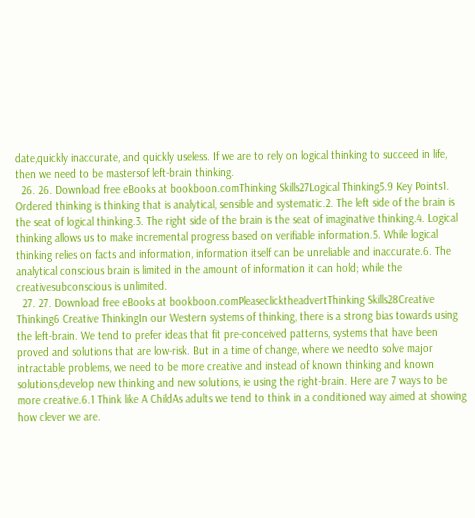date,quickly inaccurate, and quickly useless. If we are to rely on logical thinking to succeed in life, then we need to be mastersof left-brain thinking.
  26. 26. Download free eBooks at bookboon.comThinking Skills27Logical Thinking5.9 Key Points1. Ordered thinking is thinking that is analytical, sensible and systematic.2. The left side of the brain is the seat of logical thinking.3. The right side of the brain is the seat of imaginative thinking.4. Logical thinking allows us to make incremental progress based on verifiable information.5. While logical thinking relies on facts and information, information itself can be unreliable and inaccurate.6. The analytical conscious brain is limited in the amount of information it can hold; while the creativesubconscious is unlimited.
  27. 27. Download free eBooks at bookboon.comPleaseclicktheadvertThinking Skills28Creative Thinking6 Creative ThinkingIn our Western systems of thinking, there is a strong bias towards using the left-brain. We tend to prefer ideas that fit pre-conceived patterns, systems that have been proved and solutions that are low-risk. But in a time of change, where we needto solve major intractable problems, we need to be more creative and instead of known thinking and known solutions,develop new thinking and new solutions, ie using the right-brain. Here are 7 ways to be more creative.6.1 Think like A ChildAs adults we tend to think in a conditioned way aimed at showing how clever we are.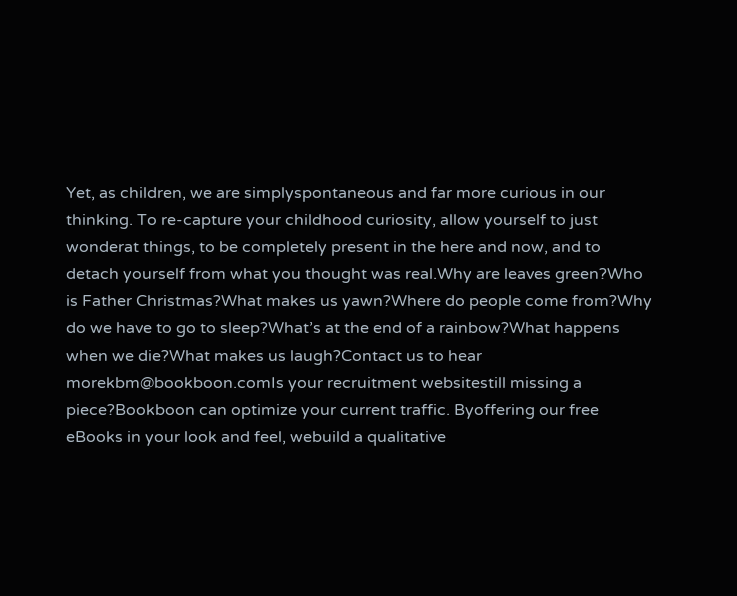Yet, as children, we are simplyspontaneous and far more curious in our thinking. To re-capture your childhood curiosity, allow yourself to just wonderat things, to be completely present in the here and now, and to detach yourself from what you thought was real.Why are leaves green?Who is Father Christmas?What makes us yawn?Where do people come from?Why do we have to go to sleep?What’s at the end of a rainbow?What happens when we die?What makes us laugh?Contact us to hear morekbm@bookboon.comIs your recruitment websitestill missing a piece?Bookboon can optimize your current traffic. Byoffering our free eBooks in your look and feel, webuild a qualitative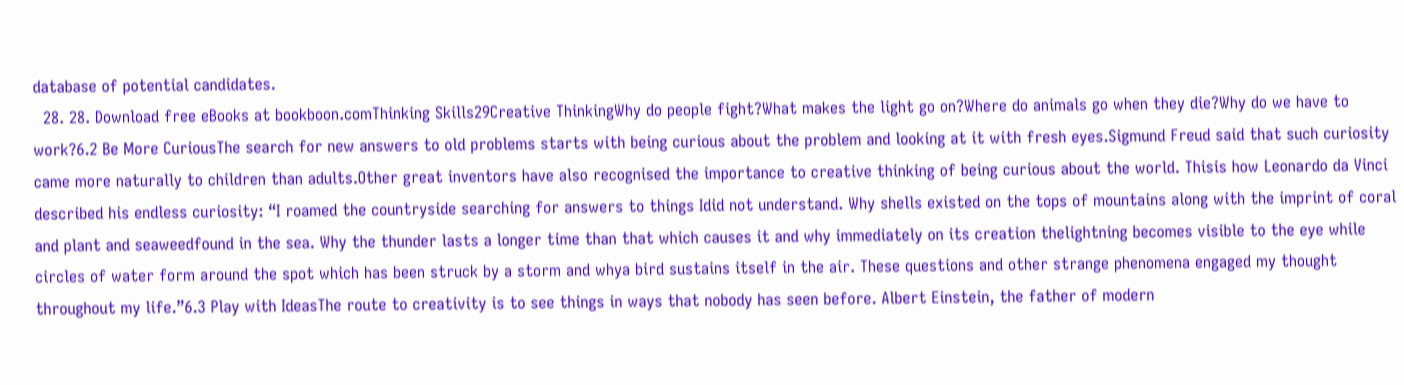database of potential candidates.
  28. 28. Download free eBooks at bookboon.comThinking Skills29Creative ThinkingWhy do people fight?What makes the light go on?Where do animals go when they die?Why do we have to work?6.2 Be More CuriousThe search for new answers to old problems starts with being curious about the problem and looking at it with fresh eyes.Sigmund Freud said that such curiosity came more naturally to children than adults.Other great inventors have also recognised the importance to creative thinking of being curious about the world. Thisis how Leonardo da Vinci described his endless curiosity: “I roamed the countryside searching for answers to things Idid not understand. Why shells existed on the tops of mountains along with the imprint of coral and plant and seaweedfound in the sea. Why the thunder lasts a longer time than that which causes it and why immediately on its creation thelightning becomes visible to the eye while circles of water form around the spot which has been struck by a storm and whya bird sustains itself in the air. These questions and other strange phenomena engaged my thought throughout my life.”6.3 Play with IdeasThe route to creativity is to see things in ways that nobody has seen before. Albert Einstein, the father of modern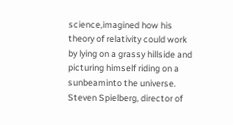science,imagined how his theory of relativity could work by lying on a grassy hillside and picturing himself riding on a sunbeaminto the universe. Steven Spielberg, director of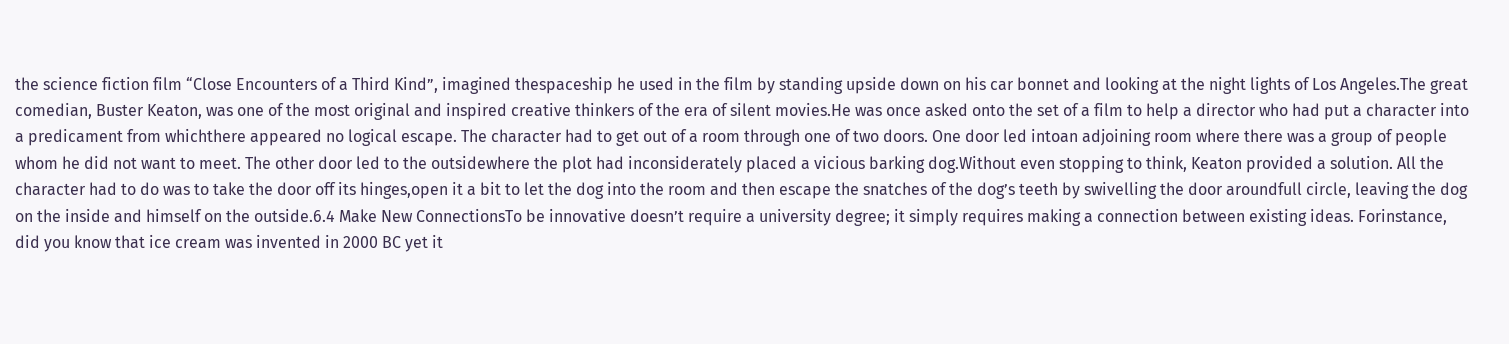the science fiction film “Close Encounters of a Third Kind”, imagined thespaceship he used in the film by standing upside down on his car bonnet and looking at the night lights of Los Angeles.The great comedian, Buster Keaton, was one of the most original and inspired creative thinkers of the era of silent movies.He was once asked onto the set of a film to help a director who had put a character into a predicament from whichthere appeared no logical escape. The character had to get out of a room through one of two doors. One door led intoan adjoining room where there was a group of people whom he did not want to meet. The other door led to the outsidewhere the plot had inconsiderately placed a vicious barking dog.Without even stopping to think, Keaton provided a solution. All the character had to do was to take the door off its hinges,open it a bit to let the dog into the room and then escape the snatches of the dog’s teeth by swivelling the door aroundfull circle, leaving the dog on the inside and himself on the outside.6.4 Make New ConnectionsTo be innovative doesn’t require a university degree; it simply requires making a connection between existing ideas. Forinstance, did you know that ice cream was invented in 2000 BC yet it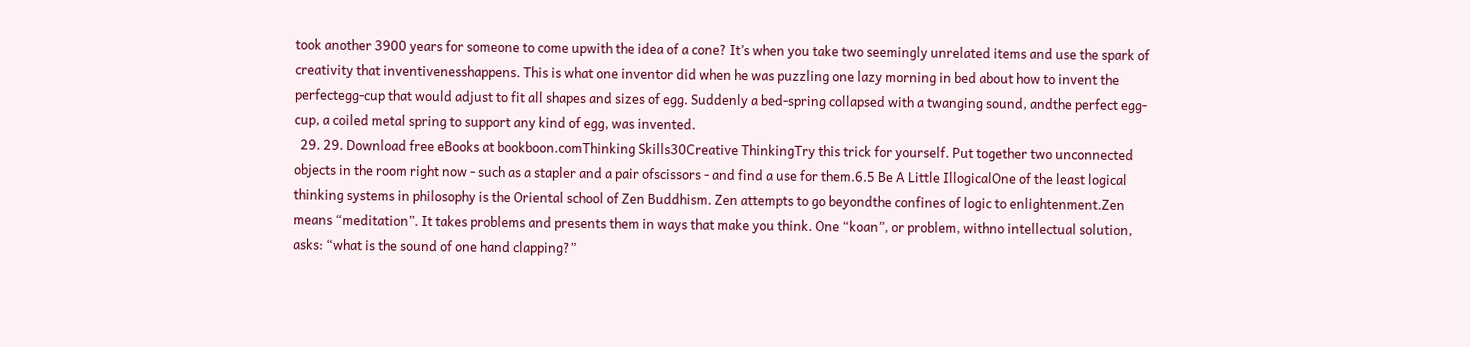took another 3900 years for someone to come upwith the idea of a cone? It’s when you take two seemingly unrelated items and use the spark of creativity that inventivenesshappens. This is what one inventor did when he was puzzling one lazy morning in bed about how to invent the perfectegg-cup that would adjust to fit all shapes and sizes of egg. Suddenly a bed-spring collapsed with a twanging sound, andthe perfect egg-cup, a coiled metal spring to support any kind of egg, was invented.
  29. 29. Download free eBooks at bookboon.comThinking Skills30Creative ThinkingTry this trick for yourself. Put together two unconnected objects in the room right now - such as a stapler and a pair ofscissors - and find a use for them.6.5 Be A Little IllogicalOne of the least logical thinking systems in philosophy is the Oriental school of Zen Buddhism. Zen attempts to go beyondthe confines of logic to enlightenment.Zen means “meditation”. It takes problems and presents them in ways that make you think. One “koan”, or problem, withno intellectual solution, asks: “what is the sound of one hand clapping?”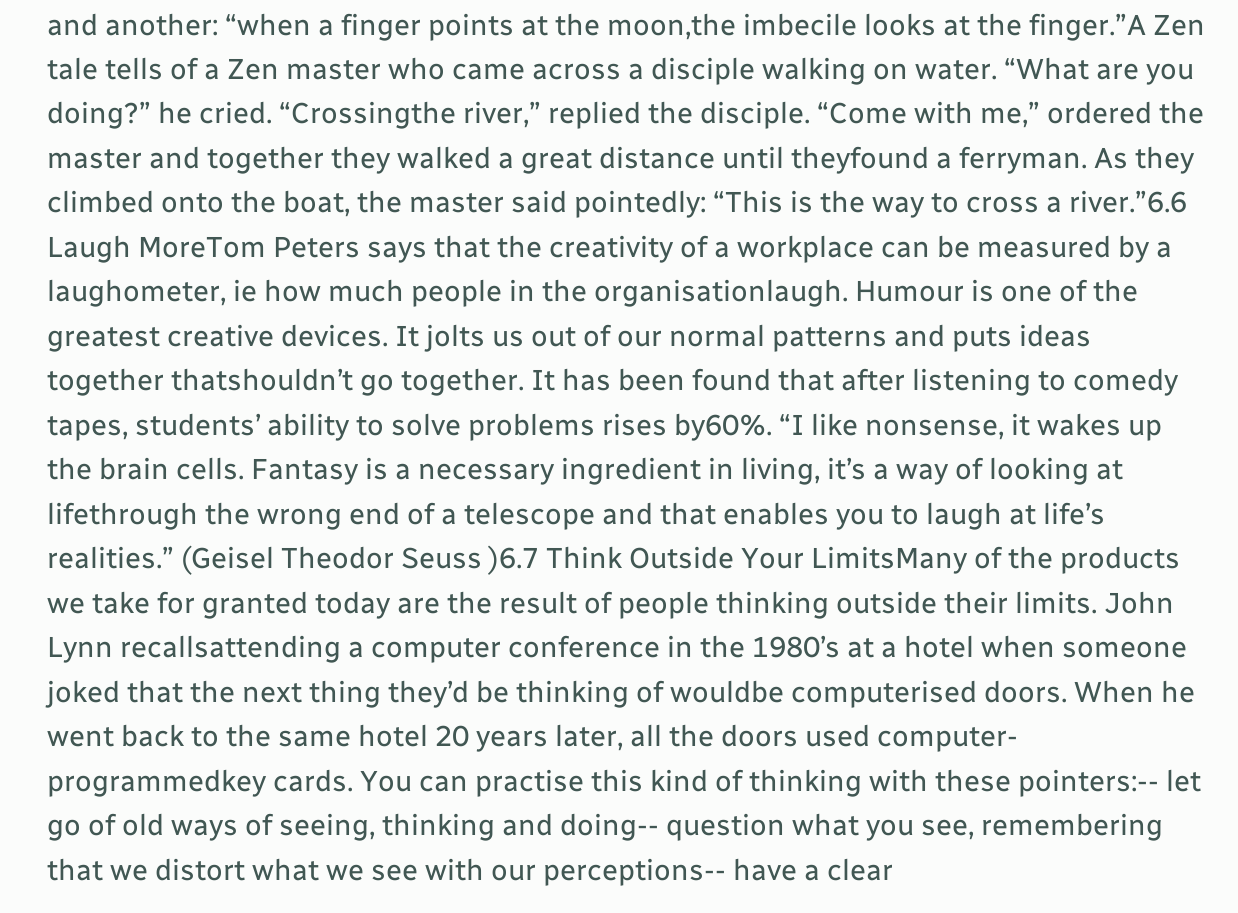and another: “when a finger points at the moon,the imbecile looks at the finger.”A Zen tale tells of a Zen master who came across a disciple walking on water. “What are you doing?” he cried. “Crossingthe river,” replied the disciple. “Come with me,” ordered the master and together they walked a great distance until theyfound a ferryman. As they climbed onto the boat, the master said pointedly: “This is the way to cross a river.”6.6 Laugh MoreTom Peters says that the creativity of a workplace can be measured by a laughometer, ie how much people in the organisationlaugh. Humour is one of the greatest creative devices. It jolts us out of our normal patterns and puts ideas together thatshouldn’t go together. It has been found that after listening to comedy tapes, students’ ability to solve problems rises by60%. “I like nonsense, it wakes up the brain cells. Fantasy is a necessary ingredient in living, it’s a way of looking at lifethrough the wrong end of a telescope and that enables you to laugh at life’s realities.” (Geisel Theodor Seuss )6.7 Think Outside Your LimitsMany of the products we take for granted today are the result of people thinking outside their limits. John Lynn recallsattending a computer conference in the 1980’s at a hotel when someone joked that the next thing they’d be thinking of wouldbe computerised doors. When he went back to the same hotel 20 years later, all the doors used computer-programmedkey cards. You can practise this kind of thinking with these pointers:-- let go of old ways of seeing, thinking and doing-- question what you see, remembering that we distort what we see with our perceptions-- have a clear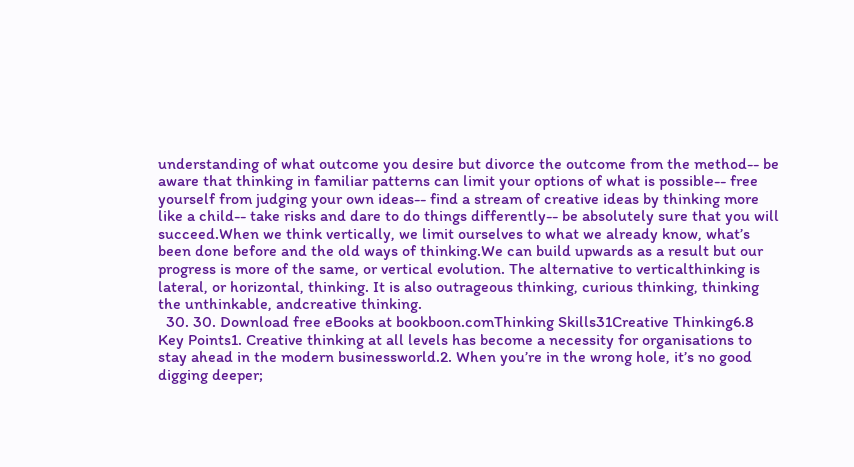understanding of what outcome you desire but divorce the outcome from the method-- be aware that thinking in familiar patterns can limit your options of what is possible-- free yourself from judging your own ideas-- find a stream of creative ideas by thinking more like a child-- take risks and dare to do things differently-- be absolutely sure that you will succeed.When we think vertically, we limit ourselves to what we already know, what’s been done before and the old ways of thinking.We can build upwards as a result but our progress is more of the same, or vertical evolution. The alternative to verticalthinking is lateral, or horizontal, thinking. It is also outrageous thinking, curious thinking, thinking the unthinkable, andcreative thinking.
  30. 30. Download free eBooks at bookboon.comThinking Skills31Creative Thinking6.8 Key Points1. Creative thinking at all levels has become a necessity for organisations to stay ahead in the modern businessworld.2. When you’re in the wrong hole, it’s no good digging deeper;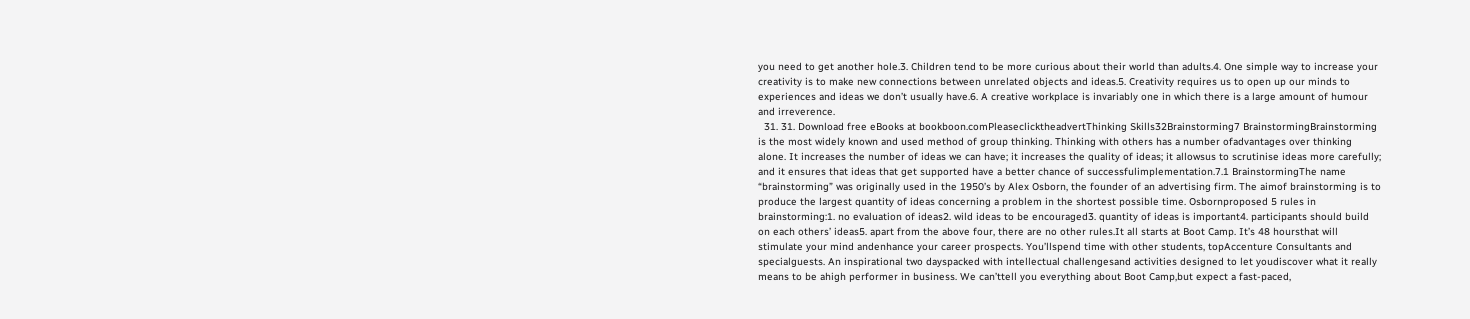you need to get another hole.3. Children tend to be more curious about their world than adults.4. One simple way to increase your creativity is to make new connections between unrelated objects and ideas.5. Creativity requires us to open up our minds to experiences and ideas we don’t usually have.6. A creative workplace is invariably one in which there is a large amount of humour and irreverence.
  31. 31. Download free eBooks at bookboon.comPleaseclicktheadvertThinking Skills32Brainstorming7 BrainstormingBrainstorming is the most widely known and used method of group thinking. Thinking with others has a number ofadvantages over thinking alone. It increases the number of ideas we can have; it increases the quality of ideas; it allowsus to scrutinise ideas more carefully; and it ensures that ideas that get supported have a better chance of successfulimplementation.7.1 BrainstormingThe name “brainstorming” was originally used in the 1950’s by Alex Osborn, the founder of an advertising firm. The aimof brainstorming is to produce the largest quantity of ideas concerning a problem in the shortest possible time. Osbornproposed 5 rules in brainstorming:1. no evaluation of ideas2. wild ideas to be encouraged3. quantity of ideas is important4. participants should build on each others’ ideas5. apart from the above four, there are no other rules.It all starts at Boot Camp. It’s 48 hoursthat will stimulate your mind andenhance your career prospects. You’llspend time with other students, topAccenture Consultants and specialguests. An inspirational two dayspacked with intellectual challengesand activities designed to let youdiscover what it really means to be ahigh performer in business. We can’ttell you everything about Boot Camp,but expect a fast-paced,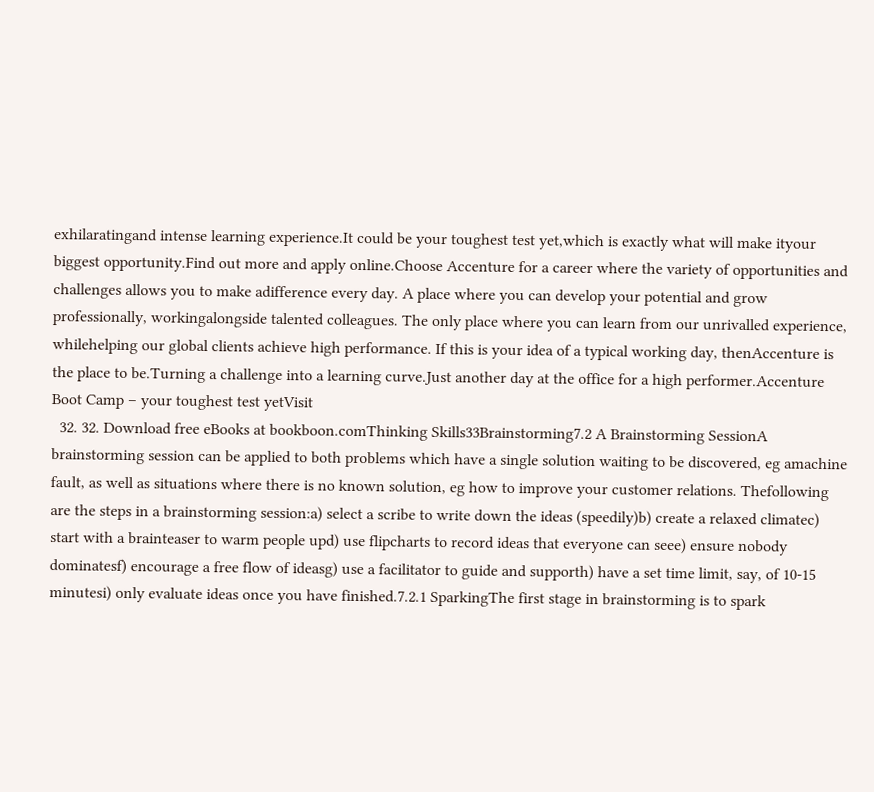exhilaratingand intense learning experience.It could be your toughest test yet,which is exactly what will make ityour biggest opportunity.Find out more and apply online.Choose Accenture for a career where the variety of opportunities and challenges allows you to make adifference every day. A place where you can develop your potential and grow professionally, workingalongside talented colleagues. The only place where you can learn from our unrivalled experience, whilehelping our global clients achieve high performance. If this is your idea of a typical working day, thenAccenture is the place to be.Turning a challenge into a learning curve.Just another day at the office for a high performer.Accenture Boot Camp – your toughest test yetVisit
  32. 32. Download free eBooks at bookboon.comThinking Skills33Brainstorming7.2 A Brainstorming SessionA brainstorming session can be applied to both problems which have a single solution waiting to be discovered, eg amachine fault, as well as situations where there is no known solution, eg how to improve your customer relations. Thefollowing are the steps in a brainstorming session:a) select a scribe to write down the ideas (speedily)b) create a relaxed climatec) start with a brainteaser to warm people upd) use flipcharts to record ideas that everyone can seee) ensure nobody dominatesf) encourage a free flow of ideasg) use a facilitator to guide and supporth) have a set time limit, say, of 10-15 minutesi) only evaluate ideas once you have finished.7.2.1 SparkingThe first stage in brainstorming is to spark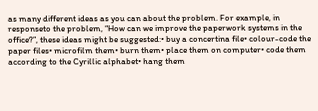as many different ideas as you can about the problem. For example, in responseto the problem, “How can we improve the paperwork systems in the office?”, these ideas might be suggested:• buy a concertina file• colour-code the paper files• microfilm them• burn them• place them on computer• code them according to the Cyrillic alphabet• hang them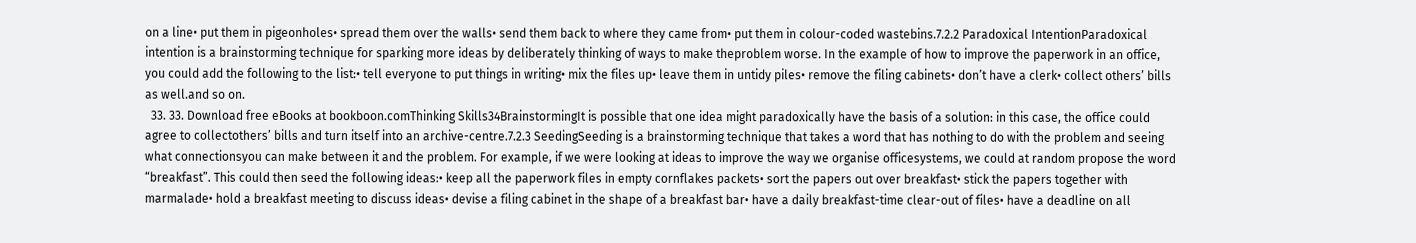on a line• put them in pigeonholes• spread them over the walls• send them back to where they came from• put them in colour-coded wastebins.7.2.2 Paradoxical IntentionParadoxical intention is a brainstorming technique for sparking more ideas by deliberately thinking of ways to make theproblem worse. In the example of how to improve the paperwork in an office, you could add the following to the list:• tell everyone to put things in writing• mix the files up• leave them in untidy piles• remove the filing cabinets• don’t have a clerk• collect others’ bills as well.and so on.
  33. 33. Download free eBooks at bookboon.comThinking Skills34BrainstormingIt is possible that one idea might paradoxically have the basis of a solution: in this case, the office could agree to collectothers’ bills and turn itself into an archive-centre.7.2.3 SeedingSeeding is a brainstorming technique that takes a word that has nothing to do with the problem and seeing what connectionsyou can make between it and the problem. For example, if we were looking at ideas to improve the way we organise officesystems, we could at random propose the word “breakfast”. This could then seed the following ideas:• keep all the paperwork files in empty cornflakes packets• sort the papers out over breakfast• stick the papers together with marmalade• hold a breakfast meeting to discuss ideas• devise a filing cabinet in the shape of a breakfast bar• have a daily breakfast-time clear-out of files• have a deadline on all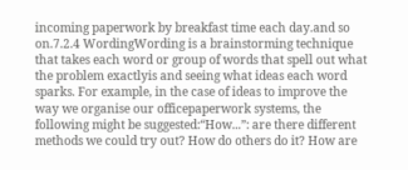incoming paperwork by breakfast time each day.and so on.7.2.4 WordingWording is a brainstorming technique that takes each word or group of words that spell out what the problem exactlyis and seeing what ideas each word sparks. For example, in the case of ideas to improve the way we organise our officepaperwork systems, the following might be suggested:“How...”: are there different methods we could try out? How do others do it? How are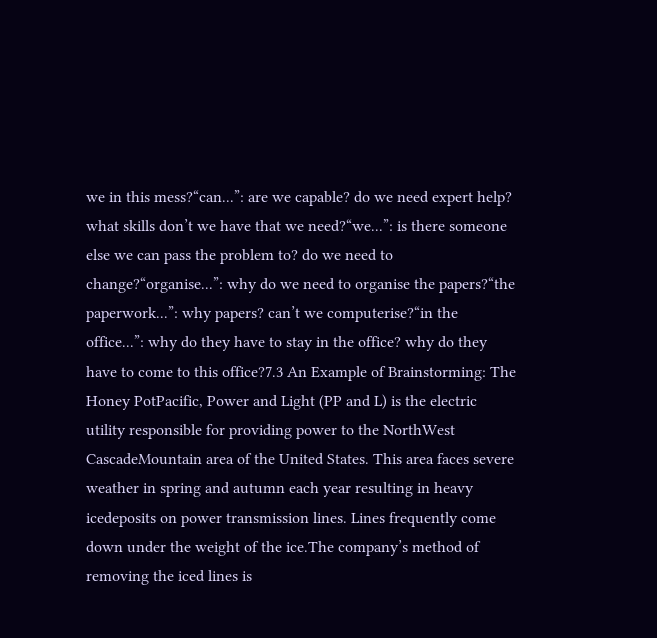we in this mess?“can...”: are we capable? do we need expert help? what skills don’t we have that we need?“we...”: is there someone else we can pass the problem to? do we need to change?“organise...”: why do we need to organise the papers?“the paperwork...”: why papers? can’t we computerise?“in the office...”: why do they have to stay in the office? why do they have to come to this office?7.3 An Example of Brainstorming: The Honey PotPacific, Power and Light (PP and L) is the electric utility responsible for providing power to the NorthWest CascadeMountain area of the United States. This area faces severe weather in spring and autumn each year resulting in heavy icedeposits on power transmission lines. Lines frequently come down under the weight of the ice.The company’s method of removing the iced lines is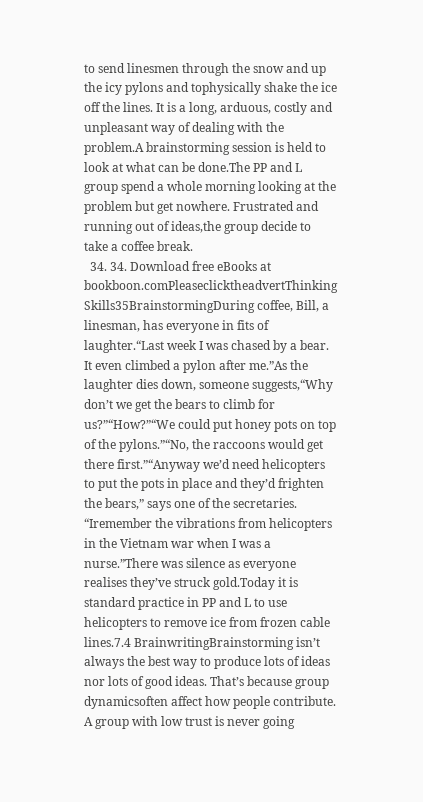to send linesmen through the snow and up the icy pylons and tophysically shake the ice off the lines. It is a long, arduous, costly and unpleasant way of dealing with the problem.A brainstorming session is held to look at what can be done.The PP and L group spend a whole morning looking at the problem but get nowhere. Frustrated and running out of ideas,the group decide to take a coffee break.
  34. 34. Download free eBooks at bookboon.comPleaseclicktheadvertThinking Skills35BrainstormingDuring coffee, Bill, a linesman, has everyone in fits of laughter.“Last week I was chased by a bear. It even climbed a pylon after me.”As the laughter dies down, someone suggests,“Why don’t we get the bears to climb for us?”“How?”“We could put honey pots on top of the pylons.”“No, the raccoons would get there first.”“Anyway we’d need helicopters to put the pots in place and they’d frighten the bears,” says one of the secretaries. “Iremember the vibrations from helicopters in the Vietnam war when I was a nurse.”There was silence as everyone realises they’ve struck gold.Today it is standard practice in PP and L to use helicopters to remove ice from frozen cable lines.7.4 BrainwritingBrainstorming isn’t always the best way to produce lots of ideas nor lots of good ideas. That’s because group dynamicsoften affect how people contribute. A group with low trust is never going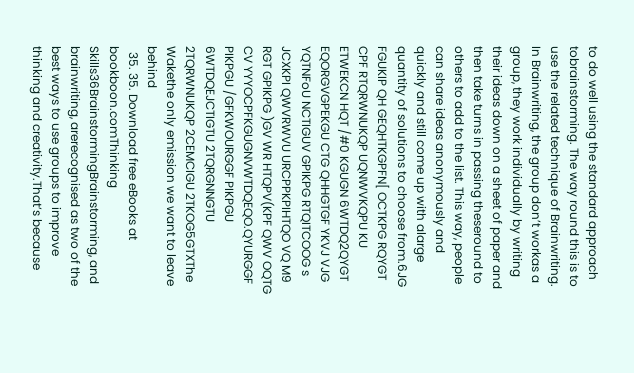to do well using the standard approach tobrainstorming. The way round this is to use the related technique of Brainwriting. In Brainwriting, the group don’t workas a group, they work individually by writing their ideas down on a sheet of paper and then take turns in passing theseround to others to add to the list. This way, people can share ideas anonymously and quickly and still come up with alarge quantity of solutions to choose from.6JG FGUKIP QH GEQHTKGPFN[ OCTKPG RQYGT CPF RTQRWNUKQP UQNWVKQPU KU ETWEKCN HQT /#0 KGUGN 6WTDQ2QYGT EQORGVGPEKGU CTG QHHGTGF YKVJ VJG YQTNFoU NCTIGUV GPIKPG RTQITCOOG s JCXKPI QWVRWVU URCPPKPIHTQO VQ M9 RGT GPIKPG )GV WR HTQPV(KPF QWV OQTG CV YYYOCPFKGUGNVWTDQEQO.QYURGGF PIKPGU /GFKWOURGGF PIKPGU 6WTDQEJCTIGTU 2TQRGNNGTU 2TQRWNUKQP 2CEMCIGU 2TKOG5GTXThe Wakethe only emission we want to leave behind
  35. 35. Download free eBooks at bookboon.comThinking Skills36BrainstormingBrainstorming, and brainwriting, arerecognised as two of the best ways to use groups to improve thinking and creativity.That’s because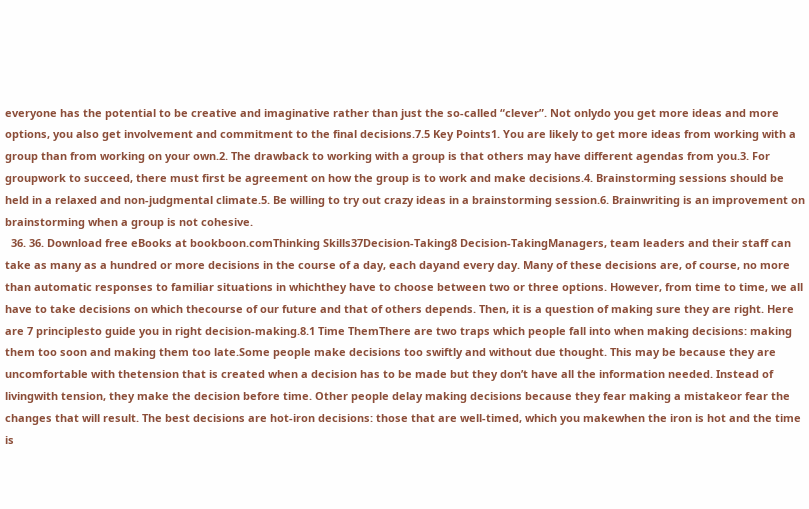everyone has the potential to be creative and imaginative rather than just the so-called “clever”. Not onlydo you get more ideas and more options, you also get involvement and commitment to the final decisions.7.5 Key Points1. You are likely to get more ideas from working with a group than from working on your own.2. The drawback to working with a group is that others may have different agendas from you.3. For groupwork to succeed, there must first be agreement on how the group is to work and make decisions.4. Brainstorming sessions should be held in a relaxed and non-judgmental climate.5. Be willing to try out crazy ideas in a brainstorming session.6. Brainwriting is an improvement on brainstorming when a group is not cohesive.
  36. 36. Download free eBooks at bookboon.comThinking Skills37Decision-Taking8 Decision-TakingManagers, team leaders and their staff can take as many as a hundred or more decisions in the course of a day, each dayand every day. Many of these decisions are, of course, no more than automatic responses to familiar situations in whichthey have to choose between two or three options. However, from time to time, we all have to take decisions on which thecourse of our future and that of others depends. Then, it is a question of making sure they are right. Here are 7 principlesto guide you in right decision-making.8.1 Time ThemThere are two traps which people fall into when making decisions: making them too soon and making them too late.Some people make decisions too swiftly and without due thought. This may be because they are uncomfortable with thetension that is created when a decision has to be made but they don’t have all the information needed. Instead of livingwith tension, they make the decision before time. Other people delay making decisions because they fear making a mistakeor fear the changes that will result. The best decisions are hot-iron decisions: those that are well-timed, which you makewhen the iron is hot and the time is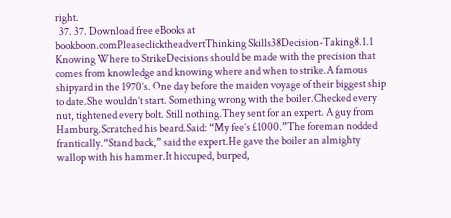right.
  37. 37. Download free eBooks at bookboon.comPleaseclicktheadvertThinking Skills38Decision-Taking8.1.1 Knowing Where to StrikeDecisions should be made with the precision that comes from knowledge and knowing where and when to strike.A famous shipyard in the 1970’s. One day before the maiden voyage of their biggest ship to date.She wouldn’t start. Something wrong with the boiler.Checked every nut, tightened every bolt. Still nothing.They sent for an expert. A guy from Hamburg.Scratched his beard.Said: “My fee’s £1000.”The foreman nodded frantically.“Stand back,” said the expert.He gave the boiler an almighty wallop with his hammer.It hiccuped, burped,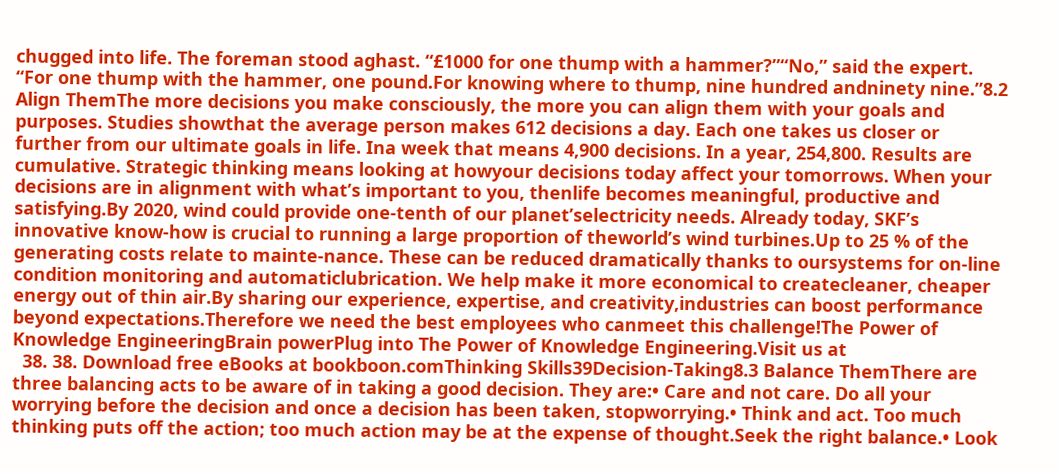chugged into life. The foreman stood aghast. “£1000 for one thump with a hammer?”“No,” said the expert. “For one thump with the hammer, one pound.For knowing where to thump, nine hundred andninety nine.”8.2 Align ThemThe more decisions you make consciously, the more you can align them with your goals and purposes. Studies showthat the average person makes 612 decisions a day. Each one takes us closer or further from our ultimate goals in life. Ina week that means 4,900 decisions. In a year, 254,800. Results are cumulative. Strategic thinking means looking at howyour decisions today affect your tomorrows. When your decisions are in alignment with what’s important to you, thenlife becomes meaningful, productive and satisfying.By 2020, wind could provide one-tenth of our planet’selectricity needs. Already today, SKF’s innovative know-how is crucial to running a large proportion of theworld’s wind turbines.Up to 25 % of the generating costs relate to mainte-nance. These can be reduced dramatically thanks to oursystems for on-line condition monitoring and automaticlubrication. We help make it more economical to createcleaner, cheaper energy out of thin air.By sharing our experience, expertise, and creativity,industries can boost performance beyond expectations.Therefore we need the best employees who canmeet this challenge!The Power of Knowledge EngineeringBrain powerPlug into The Power of Knowledge Engineering.Visit us at
  38. 38. Download free eBooks at bookboon.comThinking Skills39Decision-Taking8.3 Balance ThemThere are three balancing acts to be aware of in taking a good decision. They are:• Care and not care. Do all your worrying before the decision and once a decision has been taken, stopworrying.• Think and act. Too much thinking puts off the action; too much action may be at the expense of thought.Seek the right balance.• Look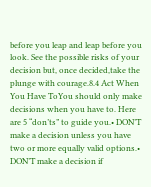before you leap and leap before you look. See the possible risks of your decision but, once decided,take the plunge with courage.8.4 Act When You Have ToYou should only make decisions when you have to. Here are 5 “don’ts” to guide you.• DON’T make a decision unless you have two or more equally valid options.• DON’T make a decision if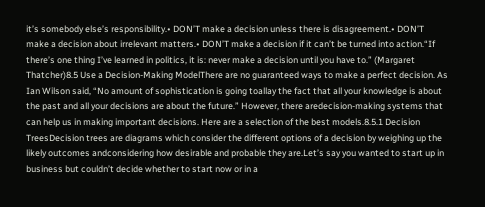it’s somebody else’s responsibility.• DON’T make a decision unless there is disagreement.• DON’T make a decision about irrelevant matters.• DON’T make a decision if it can’t be turned into action.“If there’s one thing I’ve learned in politics, it is: never make a decision until you have to.” (Margaret Thatcher)8.5 Use a Decision-Making ModelThere are no guaranteed ways to make a perfect decision. As Ian Wilson said, “No amount of sophistication is going toallay the fact that all your knowledge is about the past and all your decisions are about the future.” However, there aredecision-making systems that can help us in making important decisions. Here are a selection of the best models.8.5.1 Decision TreesDecision trees are diagrams which consider the different options of a decision by weighing up the likely outcomes andconsidering how desirable and probable they are.Let’s say you wanted to start up in business but couldn’t decide whether to start now or in a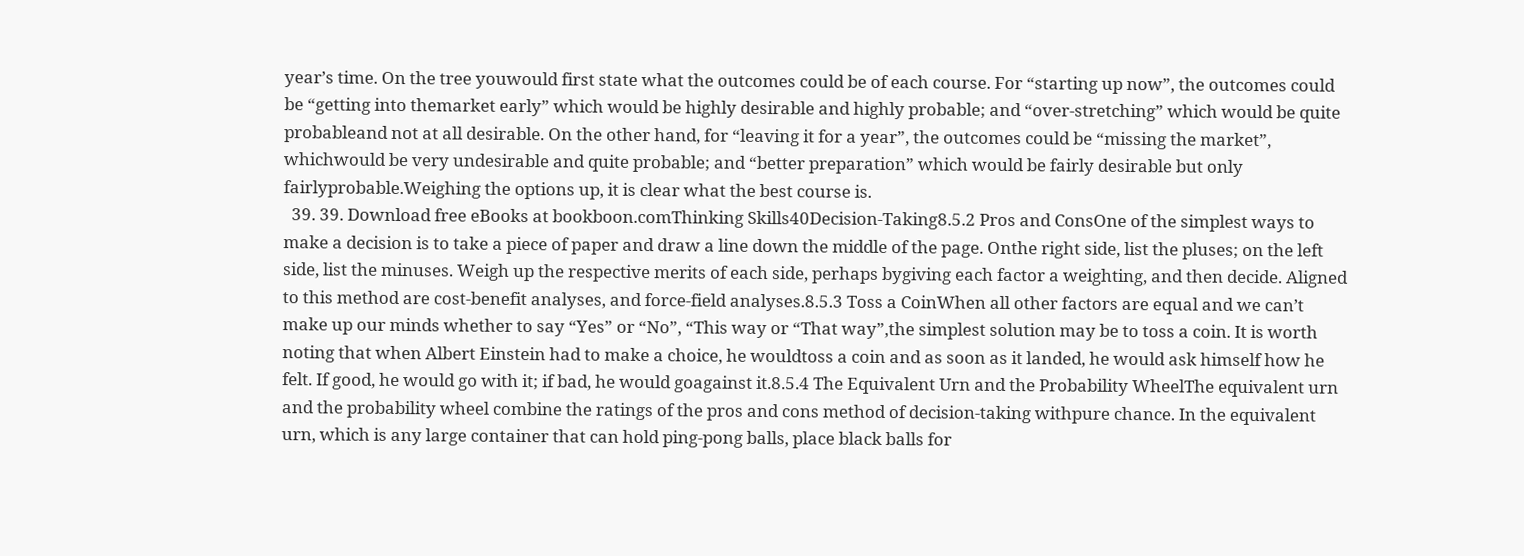year’s time. On the tree youwould first state what the outcomes could be of each course. For “starting up now”, the outcomes could be “getting into themarket early” which would be highly desirable and highly probable; and “over-stretching” which would be quite probableand not at all desirable. On the other hand, for “leaving it for a year”, the outcomes could be “missing the market”, whichwould be very undesirable and quite probable; and “better preparation” which would be fairly desirable but only fairlyprobable.Weighing the options up, it is clear what the best course is.
  39. 39. Download free eBooks at bookboon.comThinking Skills40Decision-Taking8.5.2 Pros and ConsOne of the simplest ways to make a decision is to take a piece of paper and draw a line down the middle of the page. Onthe right side, list the pluses; on the left side, list the minuses. Weigh up the respective merits of each side, perhaps bygiving each factor a weighting, and then decide. Aligned to this method are cost-benefit analyses, and force-field analyses.8.5.3 Toss a CoinWhen all other factors are equal and we can’t make up our minds whether to say “Yes” or “No”, “This way or “That way”,the simplest solution may be to toss a coin. It is worth noting that when Albert Einstein had to make a choice, he wouldtoss a coin and as soon as it landed, he would ask himself how he felt. If good, he would go with it; if bad, he would goagainst it.8.5.4 The Equivalent Urn and the Probability WheelThe equivalent urn and the probability wheel combine the ratings of the pros and cons method of decision-taking withpure chance. In the equivalent urn, which is any large container that can hold ping-pong balls, place black balls for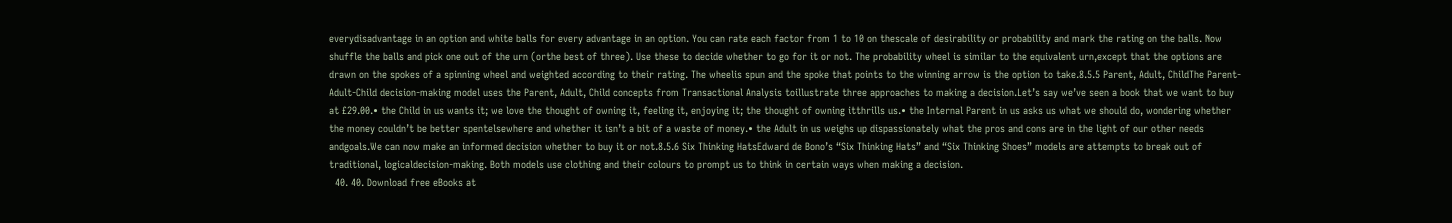everydisadvantage in an option and white balls for every advantage in an option. You can rate each factor from 1 to 10 on thescale of desirability or probability and mark the rating on the balls. Now shuffle the balls and pick one out of the urn (orthe best of three). Use these to decide whether to go for it or not. The probability wheel is similar to the equivalent urn,except that the options are drawn on the spokes of a spinning wheel and weighted according to their rating. The wheelis spun and the spoke that points to the winning arrow is the option to take.8.5.5 Parent, Adult, ChildThe Parent-Adult-Child decision-making model uses the Parent, Adult, Child concepts from Transactional Analysis toillustrate three approaches to making a decision.Let’s say we’ve seen a book that we want to buy at £29.00.• the Child in us wants it; we love the thought of owning it, feeling it, enjoying it; the thought of owning itthrills us.• the Internal Parent in us asks us what we should do, wondering whether the money couldn’t be better spentelsewhere and whether it isn’t a bit of a waste of money.• the Adult in us weighs up dispassionately what the pros and cons are in the light of our other needs andgoals.We can now make an informed decision whether to buy it or not.8.5.6 Six Thinking HatsEdward de Bono’s “Six Thinking Hats” and “Six Thinking Shoes” models are attempts to break out of traditional, logicaldecision-making. Both models use clothing and their colours to prompt us to think in certain ways when making a decision.
  40. 40. Download free eBooks at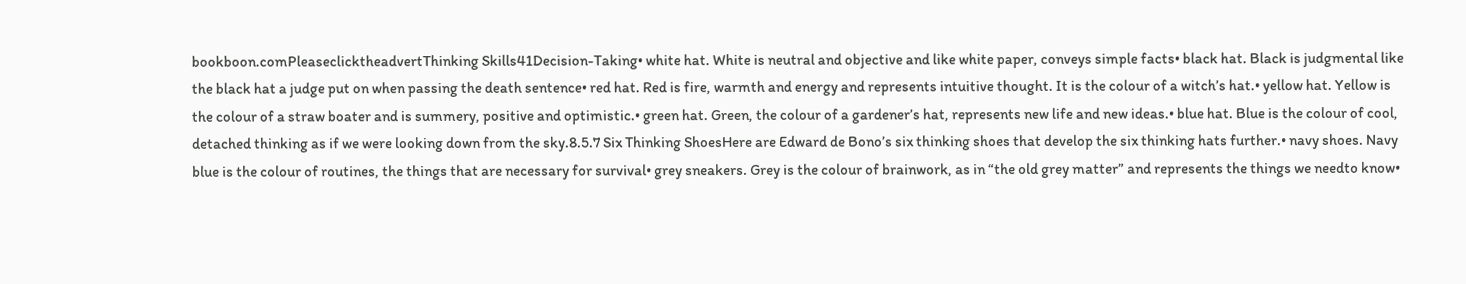bookboon.comPleaseclicktheadvertThinking Skills41Decision-Taking• white hat. White is neutral and objective and like white paper, conveys simple facts• black hat. Black is judgmental like the black hat a judge put on when passing the death sentence• red hat. Red is fire, warmth and energy and represents intuitive thought. It is the colour of a witch’s hat.• yellow hat. Yellow is the colour of a straw boater and is summery, positive and optimistic.• green hat. Green, the colour of a gardener’s hat, represents new life and new ideas.• blue hat. Blue is the colour of cool, detached thinking as if we were looking down from the sky.8.5.7 Six Thinking ShoesHere are Edward de Bono’s six thinking shoes that develop the six thinking hats further.• navy shoes. Navy blue is the colour of routines, the things that are necessary for survival• grey sneakers. Grey is the colour of brainwork, as in “the old grey matter” and represents the things we needto know•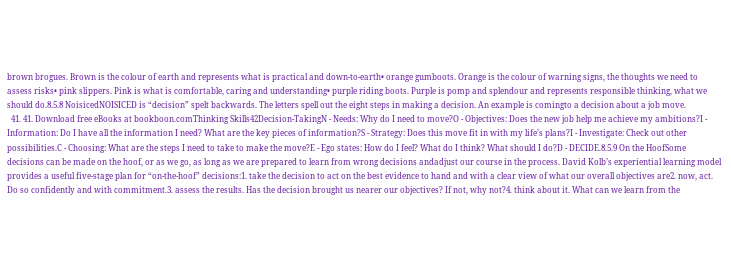brown brogues. Brown is the colour of earth and represents what is practical and down-to-earth• orange gumboots. Orange is the colour of warning signs, the thoughts we need to assess risks• pink slippers. Pink is what is comfortable, caring and understanding• purple riding boots. Purple is pomp and splendour and represents responsible thinking, what we should do.8.5.8 NoisicedNOISICED is “decision” spelt backwards. The letters spell out the eight steps in making a decision. An example is comingto a decision about a job move.
  41. 41. Download free eBooks at bookboon.comThinking Skills42Decision-TakingN - Needs: Why do I need to move?O - Objectives: Does the new job help me achieve my ambitions?I - Information: Do I have all the information I need? What are the key pieces of information?S - Strategy: Does this move fit in with my life’s plans?I - Investigate: Check out other possibilities.C - Choosing: What are the steps I need to take to make the move?E - Ego states: How do I feel? What do I think? What should I do?D - DECIDE.8.5.9 On the HoofSome decisions can be made on the hoof, or as we go, as long as we are prepared to learn from wrong decisions andadjust our course in the process. David Kolb’s experiential learning model provides a useful five-stage plan for “on-the-hoof” decisions:1. take the decision to act on the best evidence to hand and with a clear view of what our overall objectives are2. now, act. Do so confidently and with commitment.3. assess the results. Has the decision brought us nearer our objectives? If not, why not?4. think about it. What can we learn from the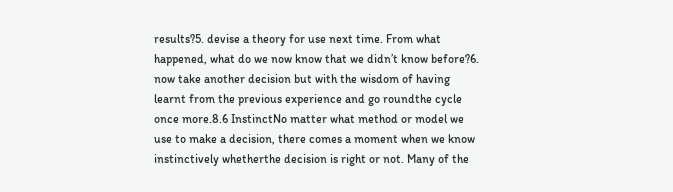results?5. devise a theory for use next time. From what happened, what do we now know that we didn’t know before?6. now take another decision but with the wisdom of having learnt from the previous experience and go roundthe cycle once more.8.6 InstinctNo matter what method or model we use to make a decision, there comes a moment when we know instinctively whetherthe decision is right or not. Many of the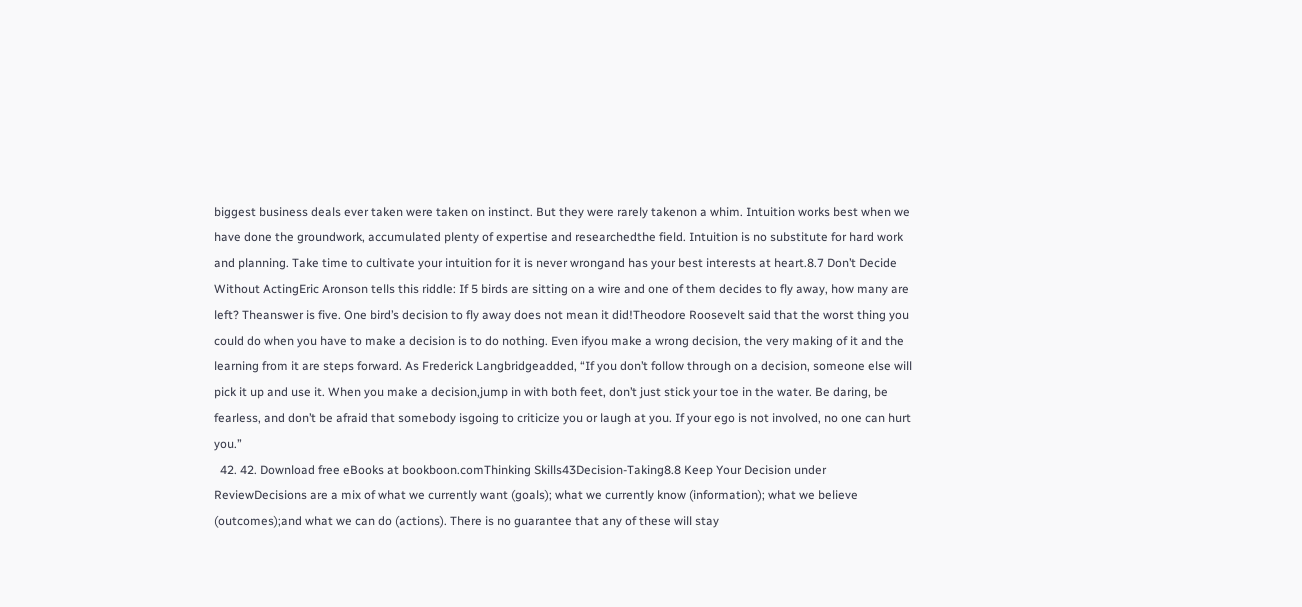biggest business deals ever taken were taken on instinct. But they were rarely takenon a whim. Intuition works best when we have done the groundwork, accumulated plenty of expertise and researchedthe field. Intuition is no substitute for hard work and planning. Take time to cultivate your intuition for it is never wrongand has your best interests at heart.8.7 Don’t Decide Without ActingEric Aronson tells this riddle: If 5 birds are sitting on a wire and one of them decides to fly away, how many are left? Theanswer is five. One bird’s decision to fly away does not mean it did!Theodore Roosevelt said that the worst thing you could do when you have to make a decision is to do nothing. Even ifyou make a wrong decision, the very making of it and the learning from it are steps forward. As Frederick Langbridgeadded, “If you don’t follow through on a decision, someone else will pick it up and use it. When you make a decision,jump in with both feet, don’t just stick your toe in the water. Be daring, be fearless, and don’t be afraid that somebody isgoing to criticize you or laugh at you. If your ego is not involved, no one can hurt you.”
  42. 42. Download free eBooks at bookboon.comThinking Skills43Decision-Taking8.8 Keep Your Decision under ReviewDecisions are a mix of what we currently want (goals); what we currently know (information); what we believe (outcomes);and what we can do (actions). There is no guarantee that any of these will stay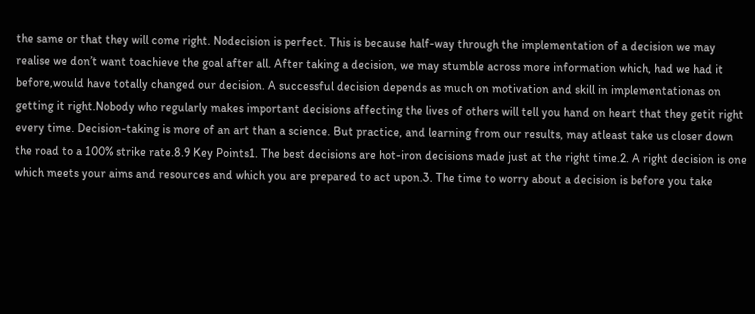the same or that they will come right. Nodecision is perfect. This is because half-way through the implementation of a decision we may realise we don’t want toachieve the goal after all. After taking a decision, we may stumble across more information which, had we had it before,would have totally changed our decision. A successful decision depends as much on motivation and skill in implementationas on getting it right.Nobody who regularly makes important decisions affecting the lives of others will tell you hand on heart that they getit right every time. Decision-taking is more of an art than a science. But practice, and learning from our results, may atleast take us closer down the road to a 100% strike rate.8.9 Key Points1. The best decisions are hot-iron decisions made just at the right time.2. A right decision is one which meets your aims and resources and which you are prepared to act upon.3. The time to worry about a decision is before you take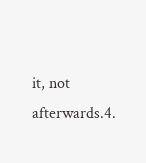it, not afterwards.4.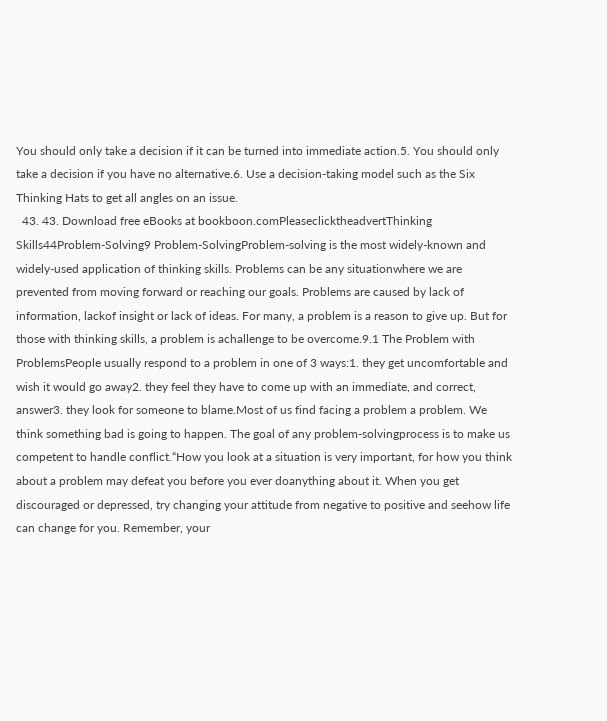You should only take a decision if it can be turned into immediate action.5. You should only take a decision if you have no alternative.6. Use a decision-taking model such as the Six Thinking Hats to get all angles on an issue.
  43. 43. Download free eBooks at bookboon.comPleaseclicktheadvertThinking Skills44Problem-Solving9 Problem-SolvingProblem-solving is the most widely-known and widely-used application of thinking skills. Problems can be any situationwhere we are prevented from moving forward or reaching our goals. Problems are caused by lack of information, lackof insight or lack of ideas. For many, a problem is a reason to give up. But for those with thinking skills, a problem is achallenge to be overcome.9.1 The Problem with ProblemsPeople usually respond to a problem in one of 3 ways:1. they get uncomfortable and wish it would go away2. they feel they have to come up with an immediate, and correct, answer3. they look for someone to blame.Most of us find facing a problem a problem. We think something bad is going to happen. The goal of any problem-solvingprocess is to make us competent to handle conflict.“How you look at a situation is very important, for how you think about a problem may defeat you before you ever doanything about it. When you get discouraged or depressed, try changing your attitude from negative to positive and seehow life can change for you. Remember, your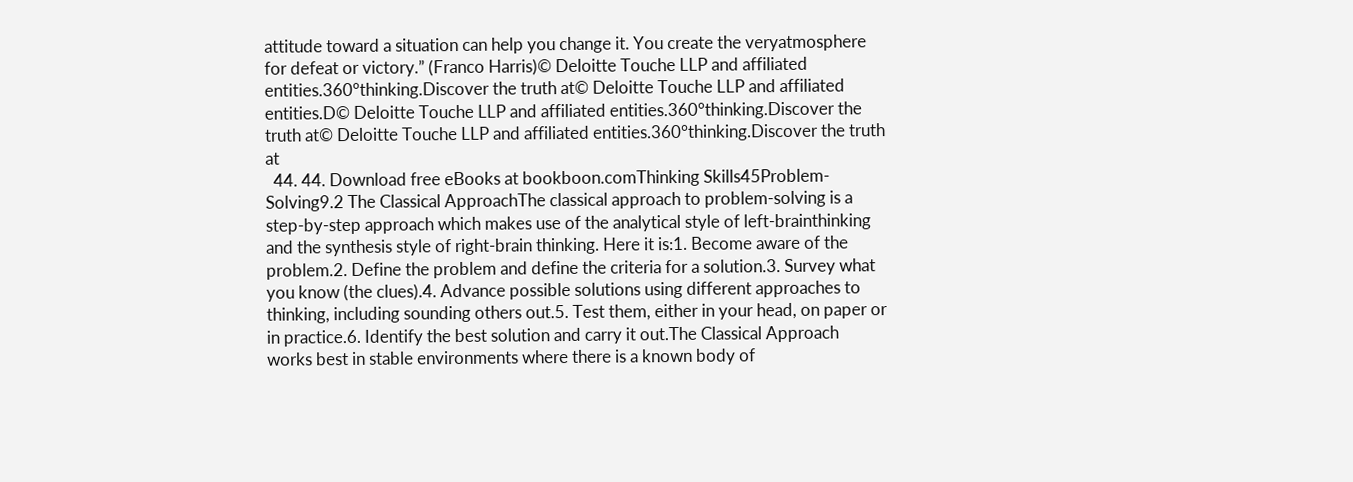attitude toward a situation can help you change it. You create the veryatmosphere for defeat or victory.” (Franco Harris)© Deloitte Touche LLP and affiliated entities.360°thinking.Discover the truth at© Deloitte Touche LLP and affiliated entities.D© Deloitte Touche LLP and affiliated entities.360°thinking.Discover the truth at© Deloitte Touche LLP and affiliated entities.360°thinking.Discover the truth at
  44. 44. Download free eBooks at bookboon.comThinking Skills45Problem-Solving9.2 The Classical ApproachThe classical approach to problem-solving is a step-by-step approach which makes use of the analytical style of left-brainthinking and the synthesis style of right-brain thinking. Here it is:1. Become aware of the problem.2. Define the problem and define the criteria for a solution.3. Survey what you know (the clues).4. Advance possible solutions using different approaches to thinking, including sounding others out.5. Test them, either in your head, on paper or in practice.6. Identify the best solution and carry it out.The Classical Approach works best in stable environments where there is a known body of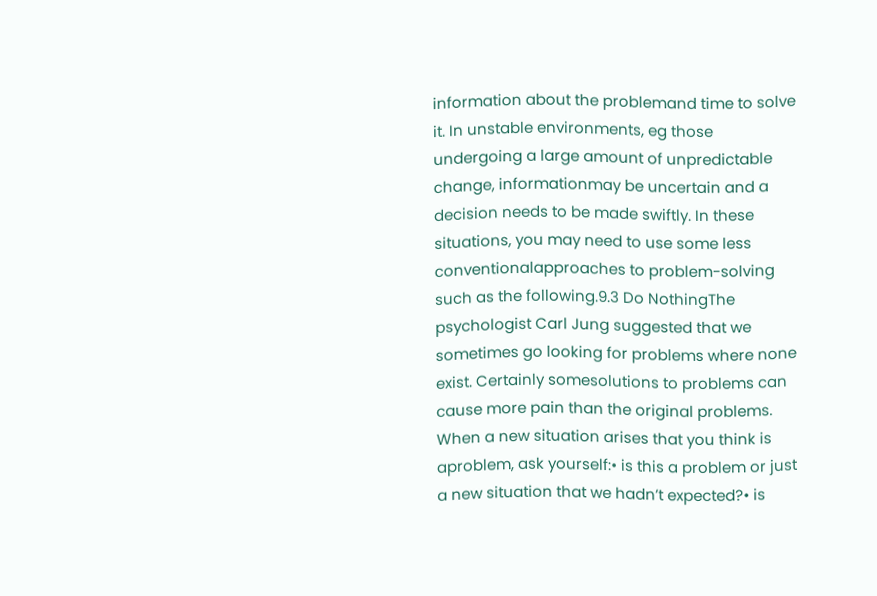information about the problemand time to solve it. In unstable environments, eg those undergoing a large amount of unpredictable change, informationmay be uncertain and a decision needs to be made swiftly. In these situations, you may need to use some less conventionalapproaches to problem-solving such as the following.9.3 Do NothingThe psychologist Carl Jung suggested that we sometimes go looking for problems where none exist. Certainly somesolutions to problems can cause more pain than the original problems. When a new situation arises that you think is aproblem, ask yourself:• is this a problem or just a new situation that we hadn’t expected?• is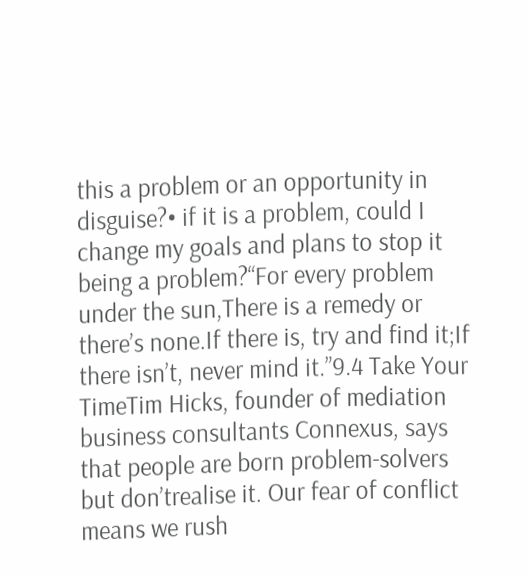this a problem or an opportunity in disguise?• if it is a problem, could I change my goals and plans to stop it being a problem?“For every problem under the sun,There is a remedy or there’s none.If there is, try and find it;If there isn’t, never mind it.”9.4 Take Your TimeTim Hicks, founder of mediation business consultants Connexus, says that people are born problem-solvers but don’trealise it. Our fear of conflict means we rush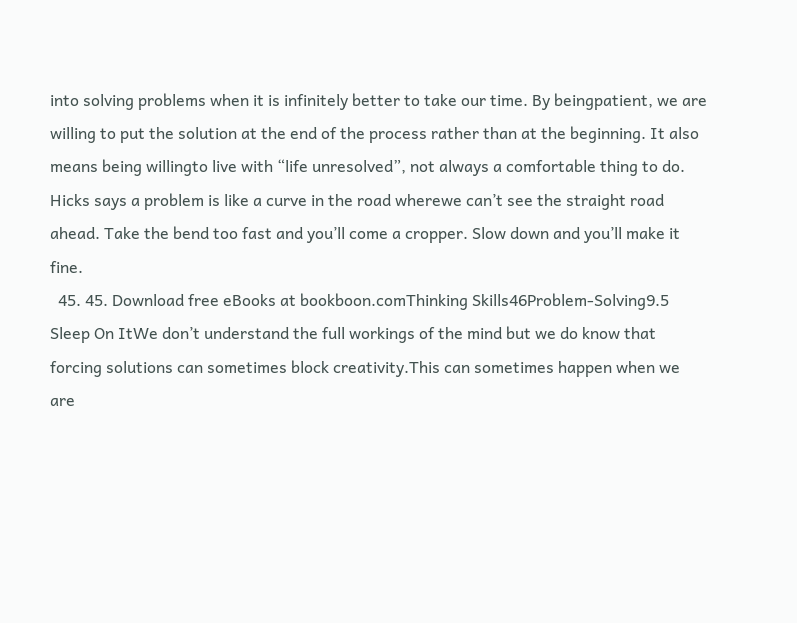into solving problems when it is infinitely better to take our time. By beingpatient, we are willing to put the solution at the end of the process rather than at the beginning. It also means being willingto live with “life unresolved”, not always a comfortable thing to do. Hicks says a problem is like a curve in the road wherewe can’t see the straight road ahead. Take the bend too fast and you’ll come a cropper. Slow down and you’ll make it fine.
  45. 45. Download free eBooks at bookboon.comThinking Skills46Problem-Solving9.5 Sleep On ItWe don’t understand the full workings of the mind but we do know that forcing solutions can sometimes block creativity.This can sometimes happen when we are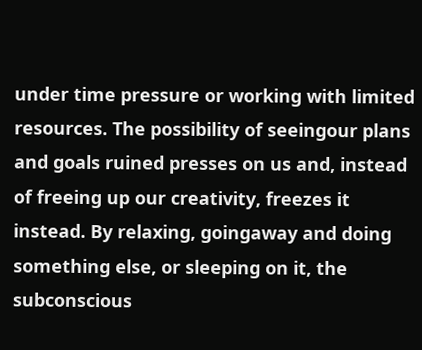under time pressure or working with limited resources. The possibility of seeingour plans and goals ruined presses on us and, instead of freeing up our creativity, freezes it instead. By relaxing, goingaway and doing something else, or sleeping on it, the subconscious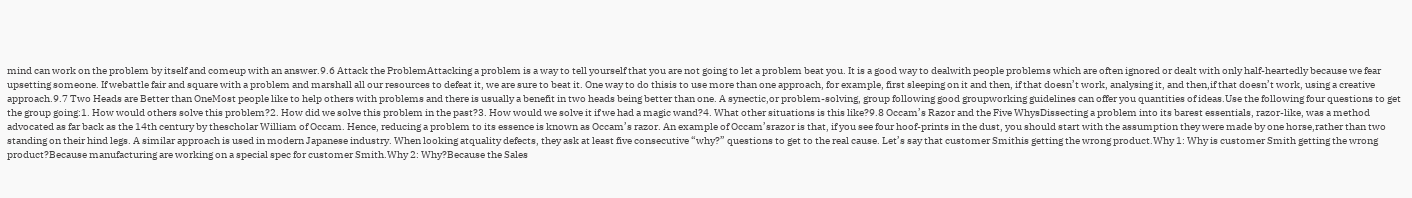mind can work on the problem by itself and comeup with an answer.9.6 Attack the ProblemAttacking a problem is a way to tell yourself that you are not going to let a problem beat you. It is a good way to dealwith people problems which are often ignored or dealt with only half-heartedly because we fear upsetting someone. If webattle fair and square with a problem and marshall all our resources to defeat it, we are sure to beat it. One way to do thisis to use more than one approach, for example, first sleeping on it and then, if that doesn’t work, analysing it, and then,if that doesn’t work, using a creative approach.9.7 Two Heads are Better than OneMost people like to help others with problems and there is usually a benefit in two heads being better than one. A synectic,or problem-solving, group following good groupworking guidelines can offer you quantities of ideas.Use the following four questions to get the group going:1. How would others solve this problem?2. How did we solve this problem in the past?3. How would we solve it if we had a magic wand?4. What other situations is this like?9.8 Occam’s Razor and the Five WhysDissecting a problem into its barest essentials, razor-like, was a method advocated as far back as the 14th century by thescholar William of Occam. Hence, reducing a problem to its essence is known as Occam’s razor. An example of Occam’srazor is that, if you see four hoof-prints in the dust, you should start with the assumption they were made by one horse,rather than two standing on their hind legs. A similar approach is used in modern Japanese industry. When looking atquality defects, they ask at least five consecutive “why?” questions to get to the real cause. Let’s say that customer Smithis getting the wrong product.Why 1: Why is customer Smith getting the wrong product?Because manufacturing are working on a special spec for customer Smith.Why 2: Why?Because the Sales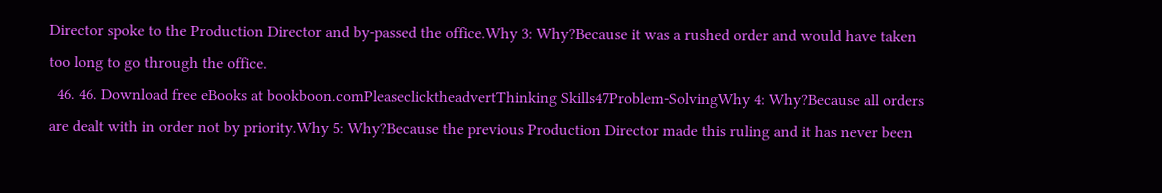Director spoke to the Production Director and by-passed the office.Why 3: Why?Because it was a rushed order and would have taken too long to go through the office.
  46. 46. Download free eBooks at bookboon.comPleaseclicktheadvertThinking Skills47Problem-SolvingWhy 4: Why?Because all orders are dealt with in order not by priority.Why 5: Why?Because the previous Production Director made this ruling and it has never been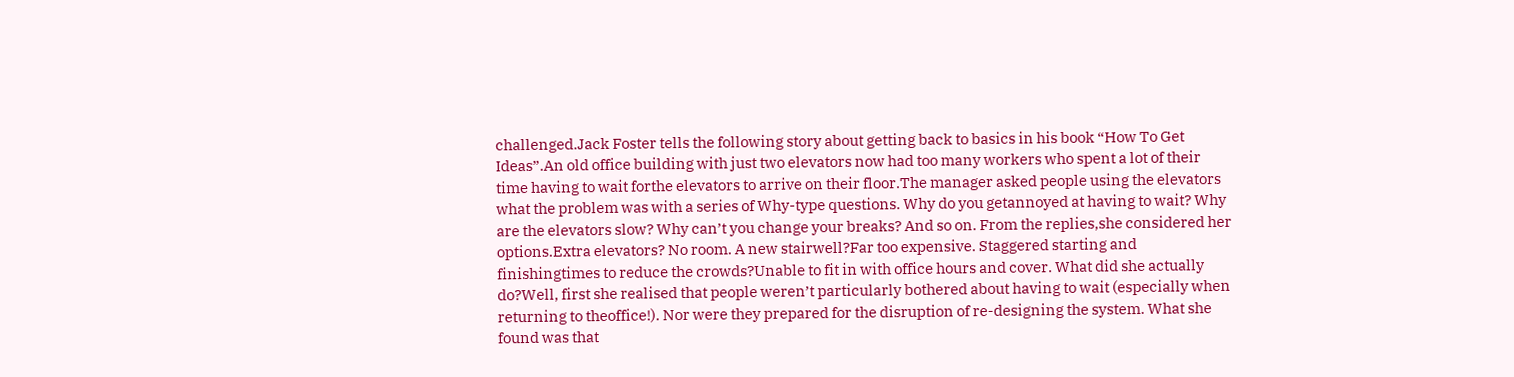challenged.Jack Foster tells the following story about getting back to basics in his book “How To Get Ideas”.An old office building with just two elevators now had too many workers who spent a lot of their time having to wait forthe elevators to arrive on their floor.The manager asked people using the elevators what the problem was with a series of Why-type questions. Why do you getannoyed at having to wait? Why are the elevators slow? Why can’t you change your breaks? And so on. From the replies,she considered her options.Extra elevators? No room. A new stairwell?Far too expensive. Staggered starting and finishingtimes to reduce the crowds?Unable to fit in with office hours and cover. What did she actually do?Well, first she realised that people weren’t particularly bothered about having to wait (especially when returning to theoffice!). Nor were they prepared for the disruption of re-designing the system. What she found was that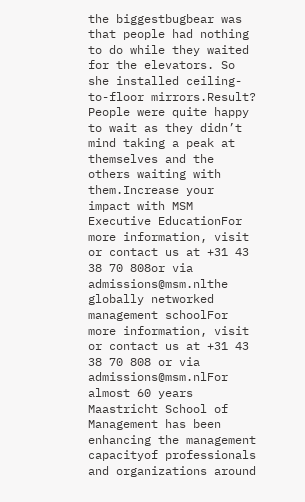the biggestbugbear was that people had nothing to do while they waited for the elevators. So she installed ceiling-to-floor mirrors.Result? People were quite happy to wait as they didn’t mind taking a peak at themselves and the others waiting with them.Increase your impact with MSM Executive EducationFor more information, visit or contact us at +31 43 38 70 808or via admissions@msm.nlthe globally networked management schoolFor more information, visit or contact us at +31 43 38 70 808 or via admissions@msm.nlFor almost 60 years Maastricht School of Management has been enhancing the management capacityof professionals and organizations around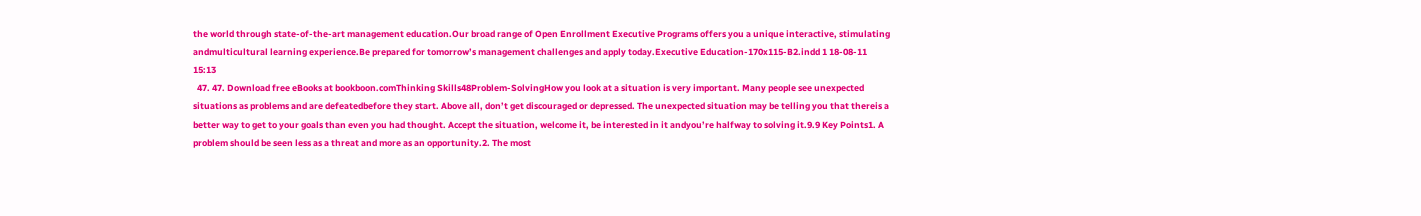the world through state-of-the-art management education.Our broad range of Open Enrollment Executive Programs offers you a unique interactive, stimulating andmulticultural learning experience.Be prepared for tomorrow’s management challenges and apply today.Executive Education-170x115-B2.indd 1 18-08-11 15:13
  47. 47. Download free eBooks at bookboon.comThinking Skills48Problem-SolvingHow you look at a situation is very important. Many people see unexpected situations as problems and are defeatedbefore they start. Above all, don’t get discouraged or depressed. The unexpected situation may be telling you that thereis a better way to get to your goals than even you had thought. Accept the situation, welcome it, be interested in it andyou’re halfway to solving it.9.9 Key Points1. A problem should be seen less as a threat and more as an opportunity.2. The most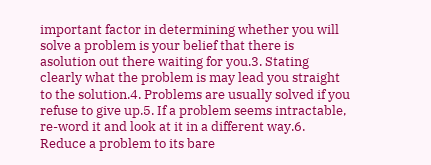important factor in determining whether you will solve a problem is your belief that there is asolution out there waiting for you.3. Stating clearly what the problem is may lead you straight to the solution.4. Problems are usually solved if you refuse to give up.5. If a problem seems intractable, re-word it and look at it in a different way.6. Reduce a problem to its bare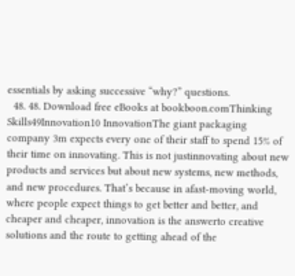essentials by asking successive “why?” questions.
  48. 48. Download free eBooks at bookboon.comThinking Skills49Innovation10 InnovationThe giant packaging company 3m expects every one of their staff to spend 15% of their time on innovating. This is not justinnovating about new products and services but about new systems, new methods, and new procedures. That’s because in afast-moving world, where people expect things to get better and better, and cheaper and cheaper, innovation is the answerto creative solutions and the route to getting ahead of the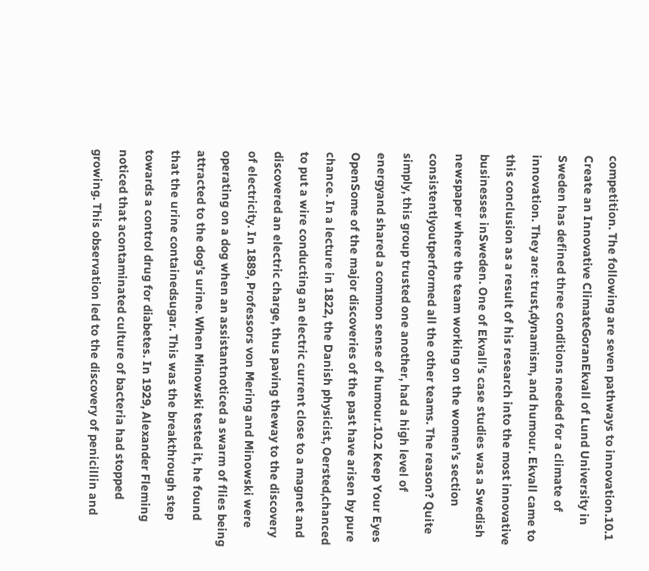competition. The following are seven pathways to innovation.10.1 Create an Innovative ClimateGoranEkvall of Lund University in Sweden has defined three conditions needed for a climate of innovation. They are: trust,dynamism, and humour. Ekvall came to this conclusion as a result of his research into the most innovative businesses inSweden. One of Ekvall’s case studies was a Swedish newspaper where the team working on the women’s section consistentlyoutperformed all the other teams. The reason? Quite simply, this group trusted one another, had a high level of energyand shared a common sense of humour.10.2 Keep Your Eyes OpenSome of the major discoveries of the past have arisen by pure chance. In a lecture in 1822, the Danish physicist, Oersted,chanced to put a wire conducting an electric current close to a magnet and discovered an electric charge, thus paving theway to the discovery of electricity. In 1889, Professors von Mering and Minowski were operating on a dog when an assistantnoticed a swarm of flies being attracted to the dog’s urine. When Minowski tested it, he found that the urine containedsugar. This was the breakthrough step towards a control drug for diabetes. In 1929, Alexander Fleming noticed that acontaminated culture of bacteria had stopped growing. This observation led to the discovery of penicillin and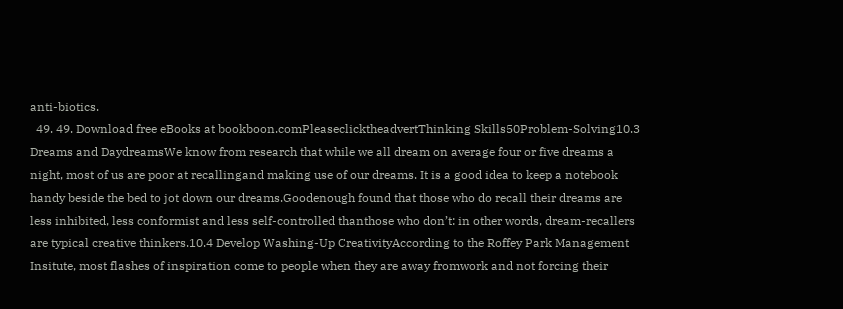anti-biotics.
  49. 49. Download free eBooks at bookboon.comPleaseclicktheadvertThinking Skills50Problem-Solving10.3 Dreams and DaydreamsWe know from research that while we all dream on average four or five dreams a night, most of us are poor at recallingand making use of our dreams. It is a good idea to keep a notebook handy beside the bed to jot down our dreams.Goodenough found that those who do recall their dreams are less inhibited, less conformist and less self-controlled thanthose who don’t: in other words, dream-recallers are typical creative thinkers.10.4 Develop Washing-Up CreativityAccording to the Roffey Park Management Insitute, most flashes of inspiration come to people when they are away fromwork and not forcing their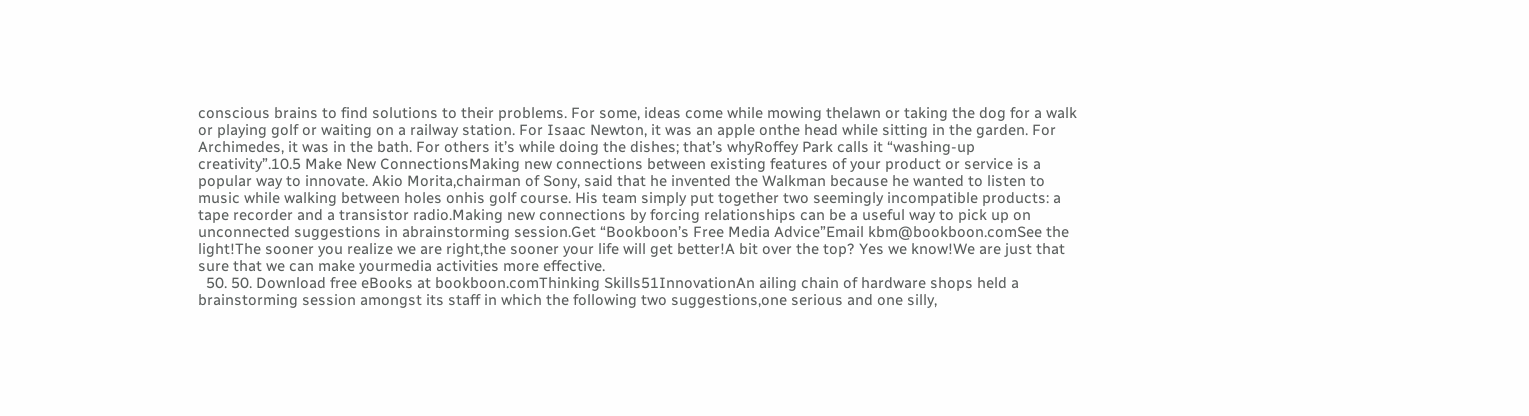conscious brains to find solutions to their problems. For some, ideas come while mowing thelawn or taking the dog for a walk or playing golf or waiting on a railway station. For Isaac Newton, it was an apple onthe head while sitting in the garden. For Archimedes, it was in the bath. For others it’s while doing the dishes; that’s whyRoffey Park calls it “washing-up creativity”.10.5 Make New ConnectionsMaking new connections between existing features of your product or service is a popular way to innovate. Akio Morita,chairman of Sony, said that he invented the Walkman because he wanted to listen to music while walking between holes onhis golf course. His team simply put together two seemingly incompatible products: a tape recorder and a transistor radio.Making new connections by forcing relationships can be a useful way to pick up on unconnected suggestions in abrainstorming session.Get “Bookboon’s Free Media Advice”Email kbm@bookboon.comSee the light!The sooner you realize we are right,the sooner your life will get better!A bit over the top? Yes we know!We are just that sure that we can make yourmedia activities more effective.
  50. 50. Download free eBooks at bookboon.comThinking Skills51InnovationAn ailing chain of hardware shops held a brainstorming session amongst its staff in which the following two suggestions,one serious and one silly,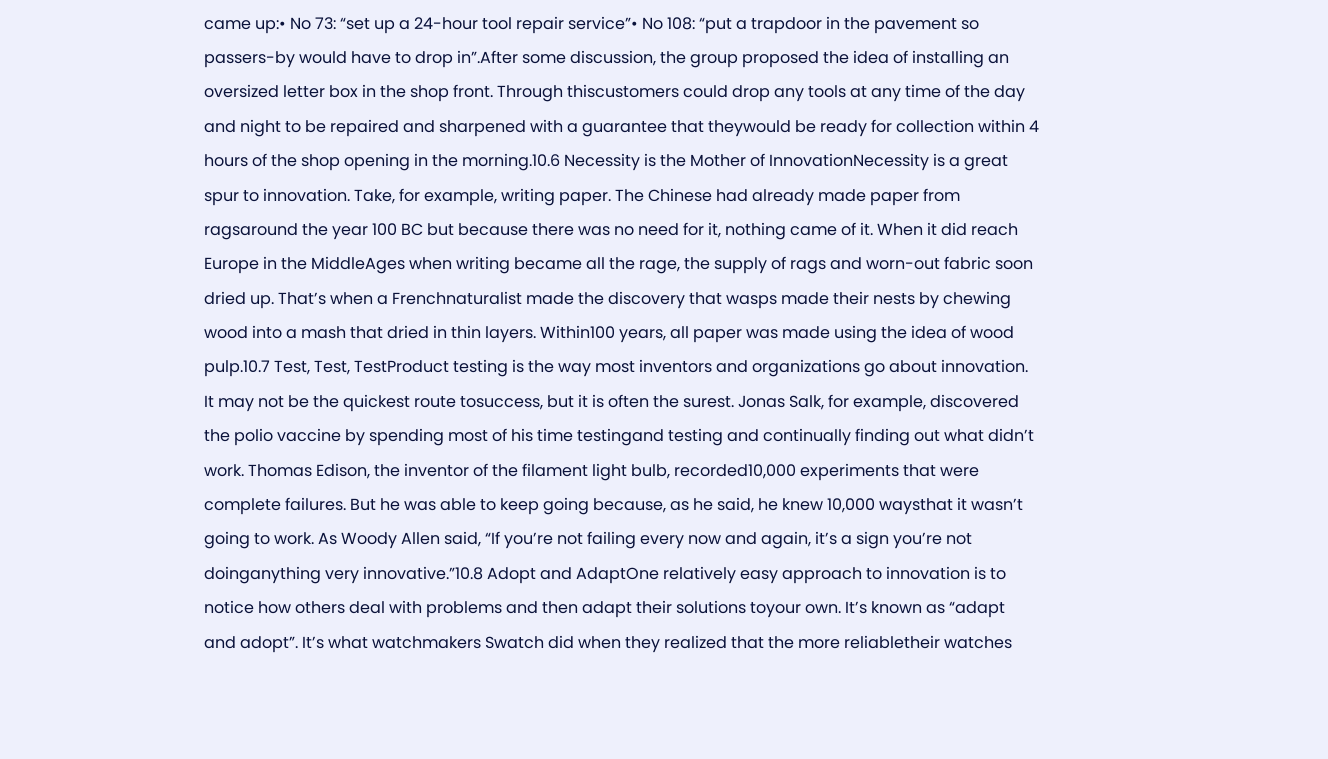came up:• No 73: “set up a 24-hour tool repair service”• No 108: “put a trapdoor in the pavement so passers-by would have to drop in”.After some discussion, the group proposed the idea of installing an oversized letter box in the shop front. Through thiscustomers could drop any tools at any time of the day and night to be repaired and sharpened with a guarantee that theywould be ready for collection within 4 hours of the shop opening in the morning.10.6 Necessity is the Mother of InnovationNecessity is a great spur to innovation. Take, for example, writing paper. The Chinese had already made paper from ragsaround the year 100 BC but because there was no need for it, nothing came of it. When it did reach Europe in the MiddleAges when writing became all the rage, the supply of rags and worn-out fabric soon dried up. That’s when a Frenchnaturalist made the discovery that wasps made their nests by chewing wood into a mash that dried in thin layers. Within100 years, all paper was made using the idea of wood pulp.10.7 Test, Test, TestProduct testing is the way most inventors and organizations go about innovation. It may not be the quickest route tosuccess, but it is often the surest. Jonas Salk, for example, discovered the polio vaccine by spending most of his time testingand testing and continually finding out what didn’t work. Thomas Edison, the inventor of the filament light bulb, recorded10,000 experiments that were complete failures. But he was able to keep going because, as he said, he knew 10,000 waysthat it wasn’t going to work. As Woody Allen said, “If you’re not failing every now and again, it’s a sign you’re not doinganything very innovative.”10.8 Adopt and AdaptOne relatively easy approach to innovation is to notice how others deal with problems and then adapt their solutions toyour own. It’s known as “adapt and adopt”. It’s what watchmakers Swatch did when they realized that the more reliabletheir watches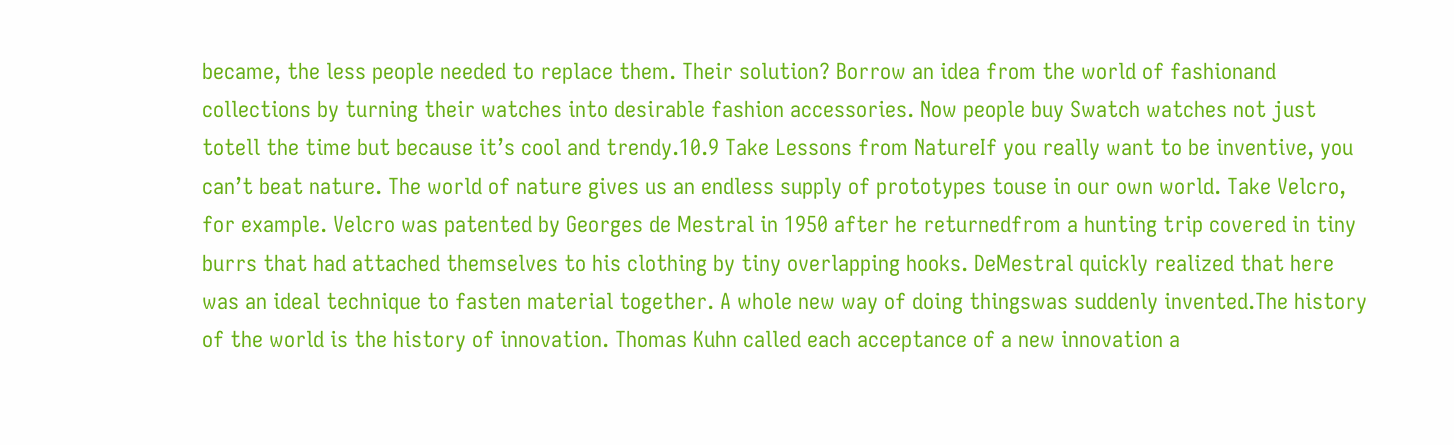became, the less people needed to replace them. Their solution? Borrow an idea from the world of fashionand collections by turning their watches into desirable fashion accessories. Now people buy Swatch watches not just totell the time but because it’s cool and trendy.10.9 Take Lessons from NatureIf you really want to be inventive, you can’t beat nature. The world of nature gives us an endless supply of prototypes touse in our own world. Take Velcro, for example. Velcro was patented by Georges de Mestral in 1950 after he returnedfrom a hunting trip covered in tiny burrs that had attached themselves to his clothing by tiny overlapping hooks. DeMestral quickly realized that here was an ideal technique to fasten material together. A whole new way of doing thingswas suddenly invented.The history of the world is the history of innovation. Thomas Kuhn called each acceptance of a new innovation a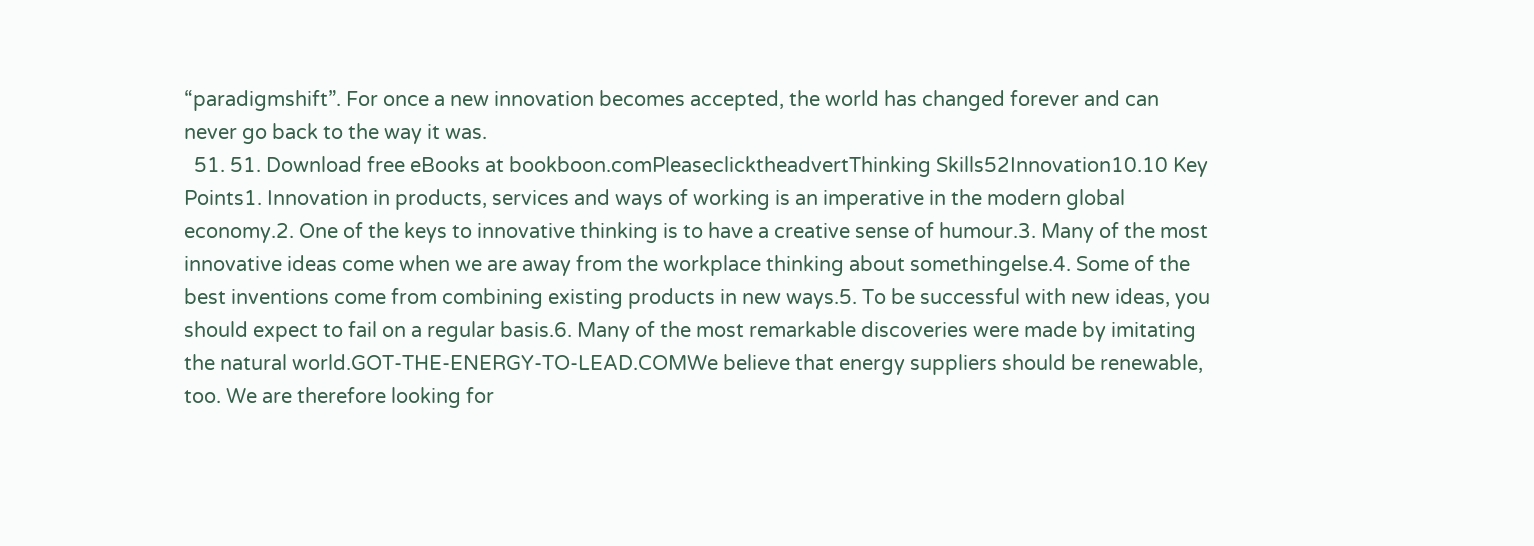“paradigmshift”. For once a new innovation becomes accepted, the world has changed forever and can never go back to the way it was.
  51. 51. Download free eBooks at bookboon.comPleaseclicktheadvertThinking Skills52Innovation10.10 Key Points1. Innovation in products, services and ways of working is an imperative in the modern global economy.2. One of the keys to innovative thinking is to have a creative sense of humour.3. Many of the most innovative ideas come when we are away from the workplace thinking about somethingelse.4. Some of the best inventions come from combining existing products in new ways.5. To be successful with new ideas, you should expect to fail on a regular basis.6. Many of the most remarkable discoveries were made by imitating the natural world.GOT-THE-ENERGY-TO-LEAD.COMWe believe that energy suppliers should be renewable, too. We are therefore looking for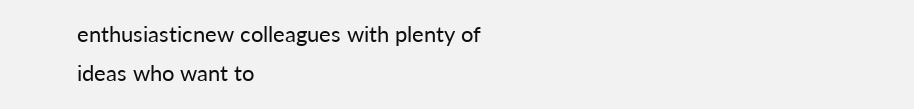enthusiasticnew colleagues with plenty of ideas who want to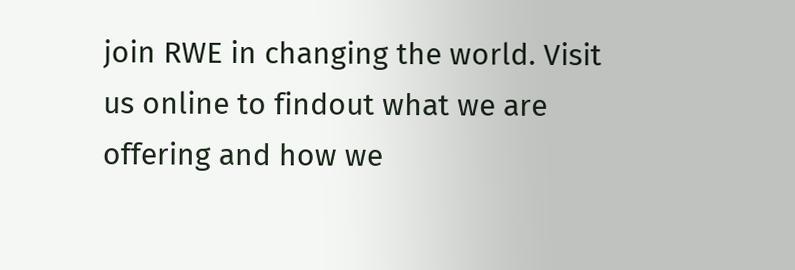join RWE in changing the world. Visit us online to findout what we are offering and how we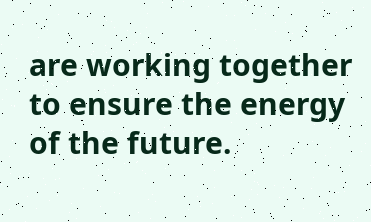are working together to ensure the energy of the future.